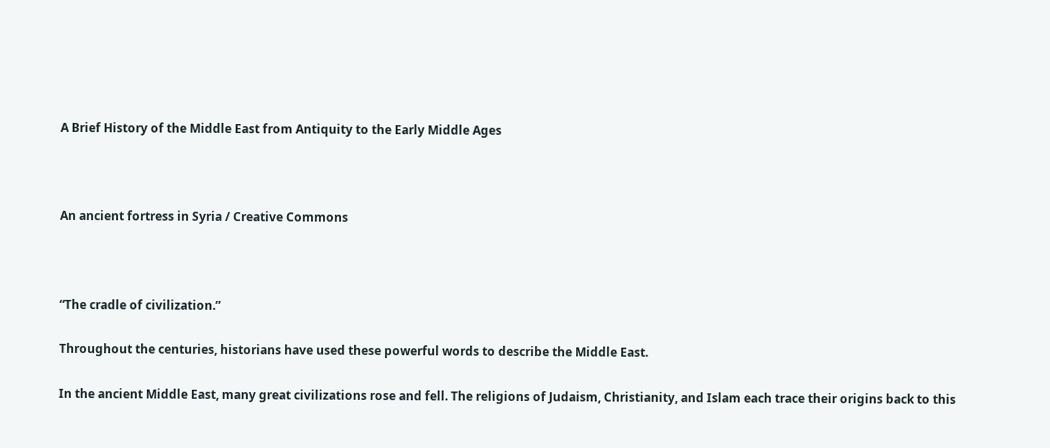A Brief History of the Middle East from Antiquity to the Early Middle Ages



An ancient fortress in Syria / Creative Commons



“The cradle of civilization.”

Throughout the centuries, historians have used these powerful words to describe the Middle East.

In the ancient Middle East, many great civilizations rose and fell. The religions of Judaism, Christianity, and Islam each trace their origins back to this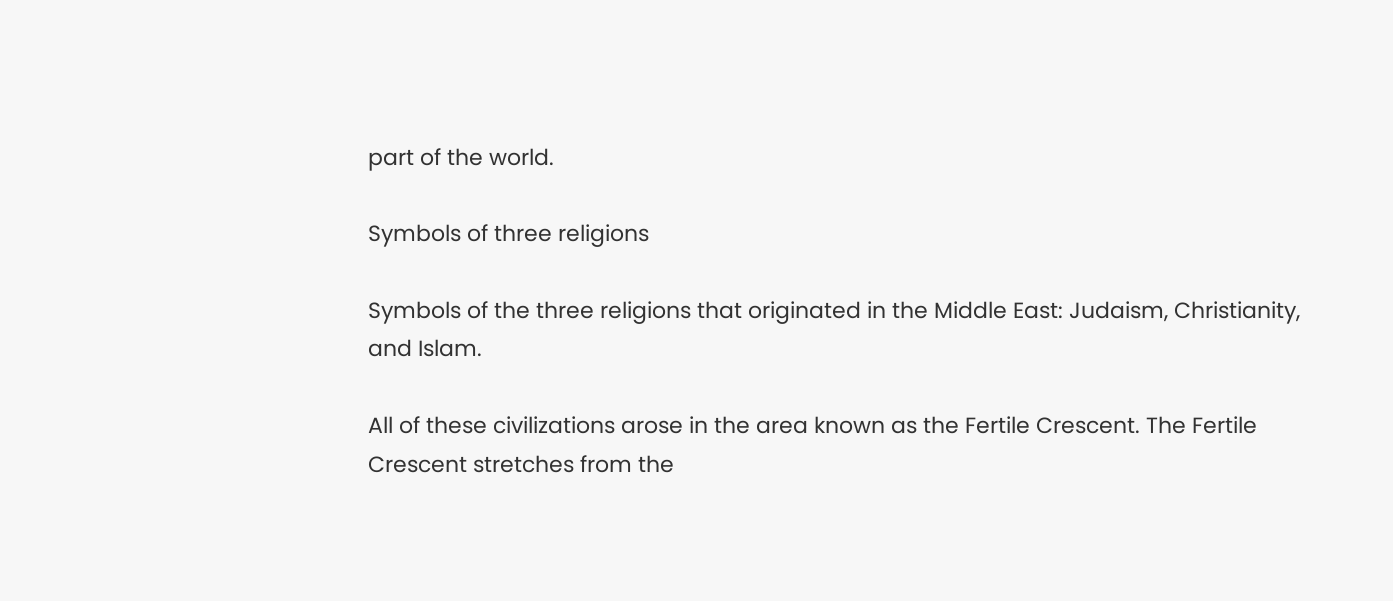part of the world.

Symbols of three religions

Symbols of the three religions that originated in the Middle East: Judaism, Christianity, and Islam.

All of these civilizations arose in the area known as the Fertile Crescent. The Fertile Crescent stretches from the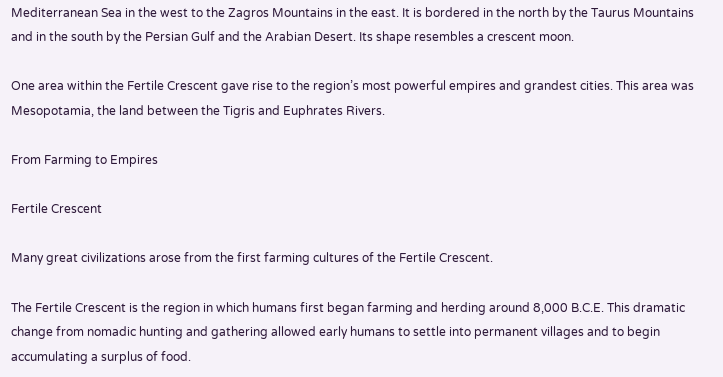Mediterranean Sea in the west to the Zagros Mountains in the east. It is bordered in the north by the Taurus Mountains and in the south by the Persian Gulf and the Arabian Desert. Its shape resembles a crescent moon.

One area within the Fertile Crescent gave rise to the region’s most powerful empires and grandest cities. This area was Mesopotamia, the land between the Tigris and Euphrates Rivers.

From Farming to Empires

Fertile Crescent

Many great civilizations arose from the first farming cultures of the Fertile Crescent.

The Fertile Crescent is the region in which humans first began farming and herding around 8,000 B.C.E. This dramatic change from nomadic hunting and gathering allowed early humans to settle into permanent villages and to begin accumulating a surplus of food.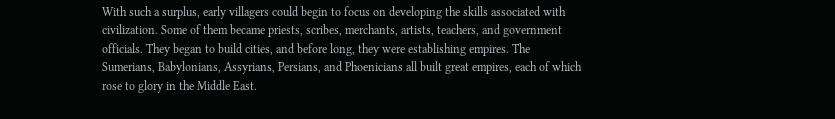With such a surplus, early villagers could begin to focus on developing the skills associated with civilization. Some of them became priests, scribes, merchants, artists, teachers, and government officials. They began to build cities, and before long, they were establishing empires. The Sumerians, Babylonians, Assyrians, Persians, and Phoenicians all built great empires, each of which rose to glory in the Middle East.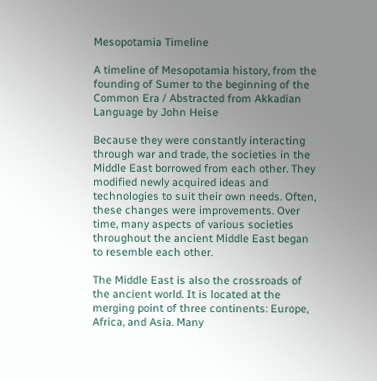Mesopotamia Timeline

A timeline of Mesopotamia history, from the founding of Sumer to the beginning of the Common Era / Abstracted from Akkadian Language by John Heise

Because they were constantly interacting through war and trade, the societies in the Middle East borrowed from each other. They modified newly acquired ideas and technologies to suit their own needs. Often, these changes were improvements. Over time, many aspects of various societies throughout the ancient Middle East began to resemble each other.

The Middle East is also the crossroads of the ancient world. It is located at the merging point of three continents: Europe, Africa, and Asia. Many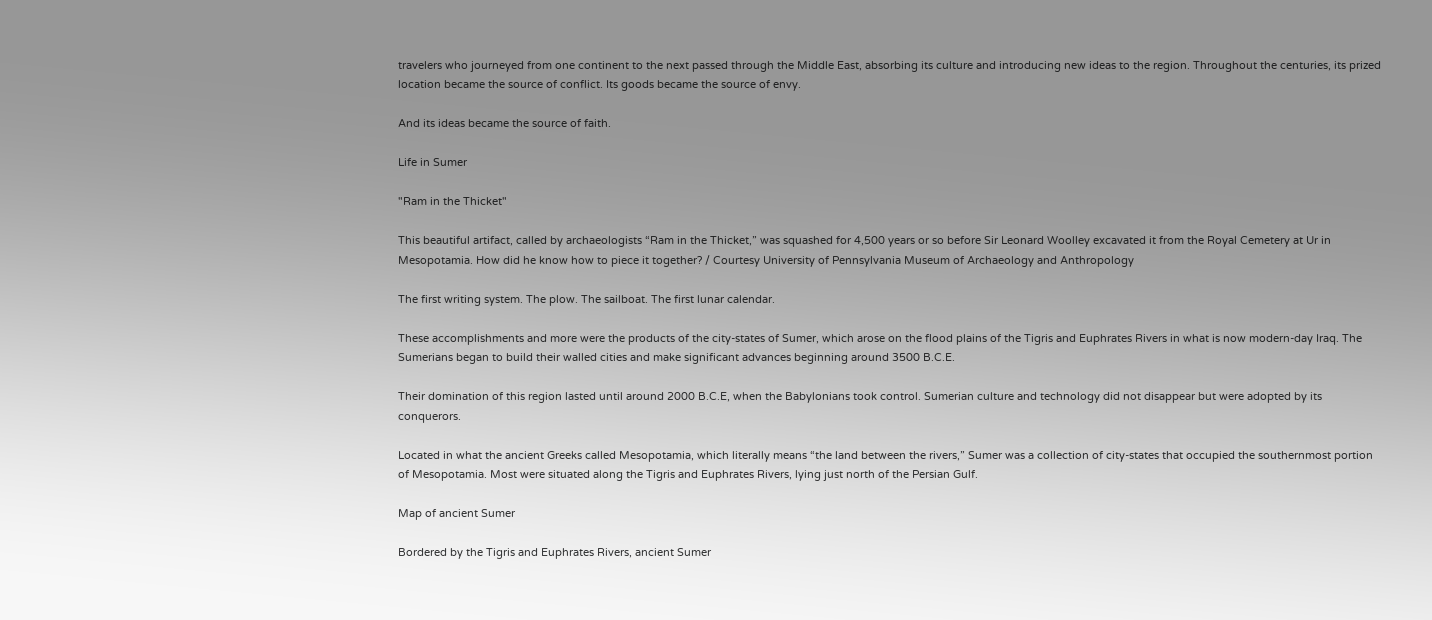travelers who journeyed from one continent to the next passed through the Middle East, absorbing its culture and introducing new ideas to the region. Throughout the centuries, its prized location became the source of conflict. Its goods became the source of envy.

And its ideas became the source of faith.

Life in Sumer

"Ram in the Thicket"

This beautiful artifact, called by archaeologists “Ram in the Thicket,” was squashed for 4,500 years or so before Sir Leonard Woolley excavated it from the Royal Cemetery at Ur in Mesopotamia. How did he know how to piece it together? / Courtesy University of Pennsylvania Museum of Archaeology and Anthropology

The first writing system. The plow. The sailboat. The first lunar calendar.

These accomplishments and more were the products of the city-states of Sumer, which arose on the flood plains of the Tigris and Euphrates Rivers in what is now modern-day Iraq. The Sumerians began to build their walled cities and make significant advances beginning around 3500 B.C.E.

Their domination of this region lasted until around 2000 B.C.E, when the Babylonians took control. Sumerian culture and technology did not disappear but were adopted by its conquerors.

Located in what the ancient Greeks called Mesopotamia, which literally means “the land between the rivers,” Sumer was a collection of city-states that occupied the southernmost portion of Mesopotamia. Most were situated along the Tigris and Euphrates Rivers, lying just north of the Persian Gulf.

Map of ancient Sumer

Bordered by the Tigris and Euphrates Rivers, ancient Sumer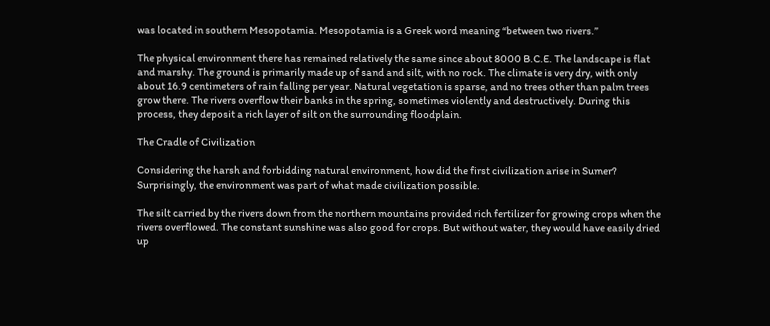was located in southern Mesopotamia. Mesopotamia is a Greek word meaning “between two rivers.”

The physical environment there has remained relatively the same since about 8000 B.C.E. The landscape is flat and marshy. The ground is primarily made up of sand and silt, with no rock. The climate is very dry, with only about 16.9 centimeters of rain falling per year. Natural vegetation is sparse, and no trees other than palm trees grow there. The rivers overflow their banks in the spring, sometimes violently and destructively. During this process, they deposit a rich layer of silt on the surrounding floodplain.

The Cradle of Civilization

Considering the harsh and forbidding natural environment, how did the first civilization arise in Sumer? Surprisingly, the environment was part of what made civilization possible.

The silt carried by the rivers down from the northern mountains provided rich fertilizer for growing crops when the rivers overflowed. The constant sunshine was also good for crops. But without water, they would have easily dried up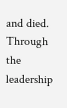and died. Through the leadership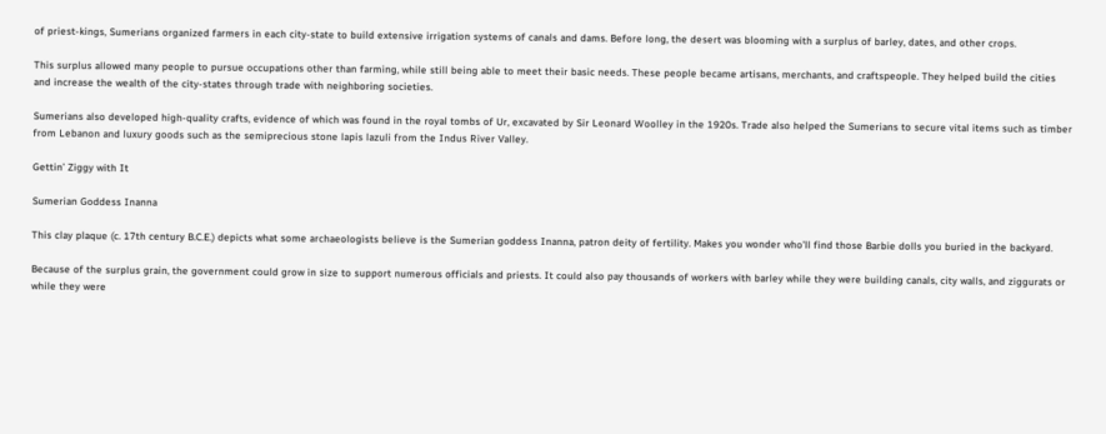of priest-kings, Sumerians organized farmers in each city-state to build extensive irrigation systems of canals and dams. Before long, the desert was blooming with a surplus of barley, dates, and other crops.

This surplus allowed many people to pursue occupations other than farming, while still being able to meet their basic needs. These people became artisans, merchants, and craftspeople. They helped build the cities and increase the wealth of the city-states through trade with neighboring societies.

Sumerians also developed high-quality crafts, evidence of which was found in the royal tombs of Ur, excavated by Sir Leonard Woolley in the 1920s. Trade also helped the Sumerians to secure vital items such as timber from Lebanon and luxury goods such as the semiprecious stone lapis lazuli from the Indus River Valley.

Gettin’ Ziggy with It

Sumerian Goddess Inanna

This clay plaque (c. 17th century B.C.E.) depicts what some archaeologists believe is the Sumerian goddess Inanna, patron deity of fertility. Makes you wonder who’ll find those Barbie dolls you buried in the backyard.

Because of the surplus grain, the government could grow in size to support numerous officials and priests. It could also pay thousands of workers with barley while they were building canals, city walls, and ziggurats or while they were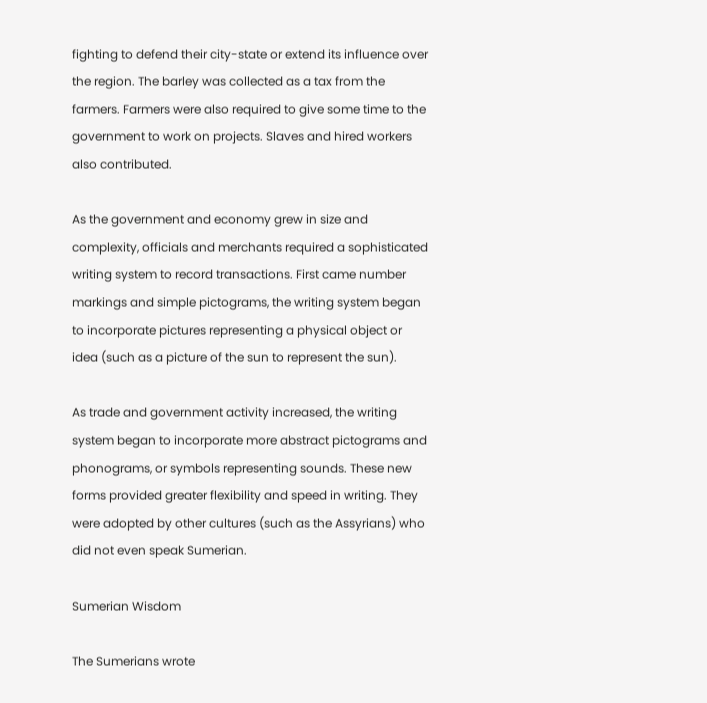fighting to defend their city-state or extend its influence over the region. The barley was collected as a tax from the farmers. Farmers were also required to give some time to the government to work on projects. Slaves and hired workers also contributed.

As the government and economy grew in size and complexity, officials and merchants required a sophisticated writing system to record transactions. First came number markings and simple pictograms, the writing system began to incorporate pictures representing a physical object or idea (such as a picture of the sun to represent the sun).

As trade and government activity increased, the writing system began to incorporate more abstract pictograms and phonograms, or symbols representing sounds. These new forms provided greater flexibility and speed in writing. They were adopted by other cultures (such as the Assyrians) who did not even speak Sumerian.

Sumerian Wisdom

The Sumerians wrote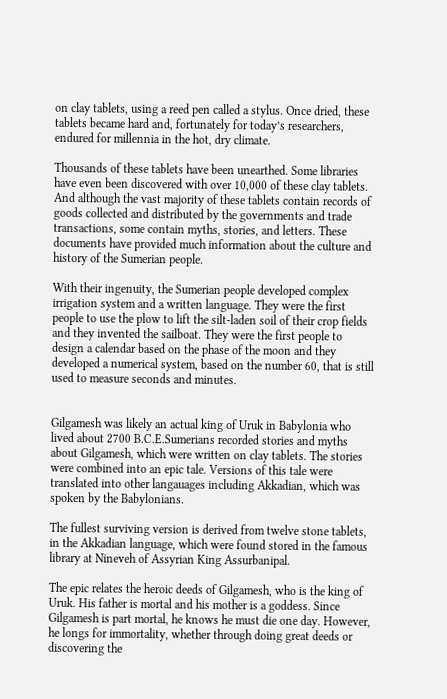on clay tablets, using a reed pen called a stylus. Once dried, these tablets became hard and, fortunately for today’s researchers, endured for millennia in the hot, dry climate.

Thousands of these tablets have been unearthed. Some libraries have even been discovered with over 10,000 of these clay tablets. And although the vast majority of these tablets contain records of goods collected and distributed by the governments and trade transactions, some contain myths, stories, and letters. These documents have provided much information about the culture and history of the Sumerian people.

With their ingenuity, the Sumerian people developed complex irrigation system and a written language. They were the first people to use the plow to lift the silt-laden soil of their crop fields and they invented the sailboat. They were the first people to design a calendar based on the phase of the moon and they developed a numerical system, based on the number 60, that is still used to measure seconds and minutes.


Gilgamesh was likely an actual king of Uruk in Babylonia who lived about 2700 B.C.E.Sumerians recorded stories and myths about Gilgamesh, which were written on clay tablets. The stories were combined into an epic tale. Versions of this tale were translated into other langauages including Akkadian, which was spoken by the Babylonians.

The fullest surviving version is derived from twelve stone tablets, in the Akkadian language, which were found stored in the famous library at Nineveh of Assyrian King Assurbanipal.

The epic relates the heroic deeds of Gilgamesh, who is the king of Uruk. His father is mortal and his mother is a goddess. Since Gilgamesh is part mortal, he knows he must die one day. However, he longs for immortality, whether through doing great deeds or discovering the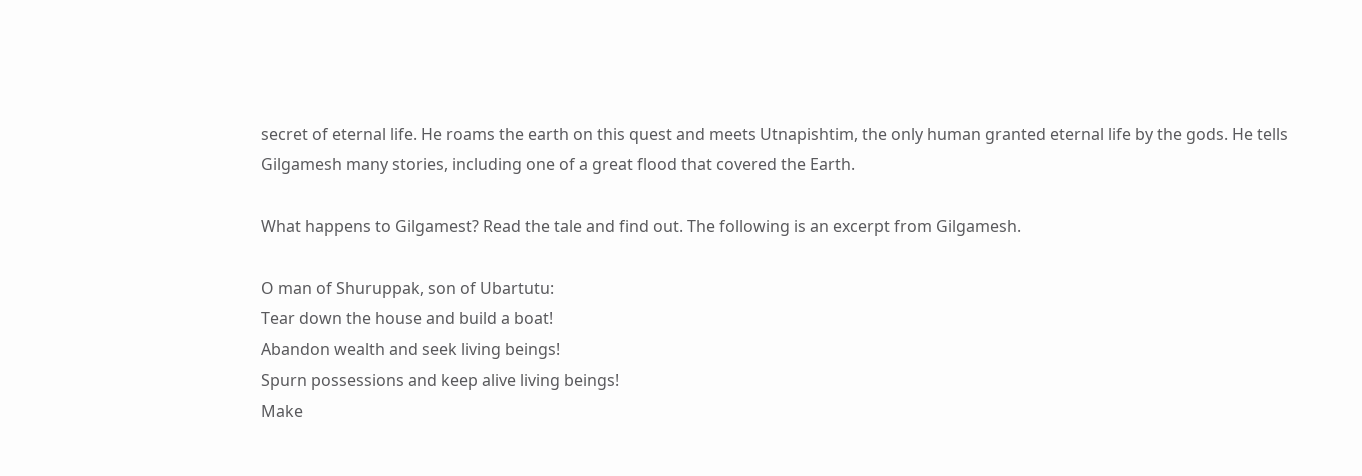secret of eternal life. He roams the earth on this quest and meets Utnapishtim, the only human granted eternal life by the gods. He tells Gilgamesh many stories, including one of a great flood that covered the Earth.

What happens to Gilgamest? Read the tale and find out. The following is an excerpt from Gilgamesh.

O man of Shuruppak, son of Ubartutu:
Tear down the house and build a boat!
Abandon wealth and seek living beings!
Spurn possessions and keep alive living beings!
Make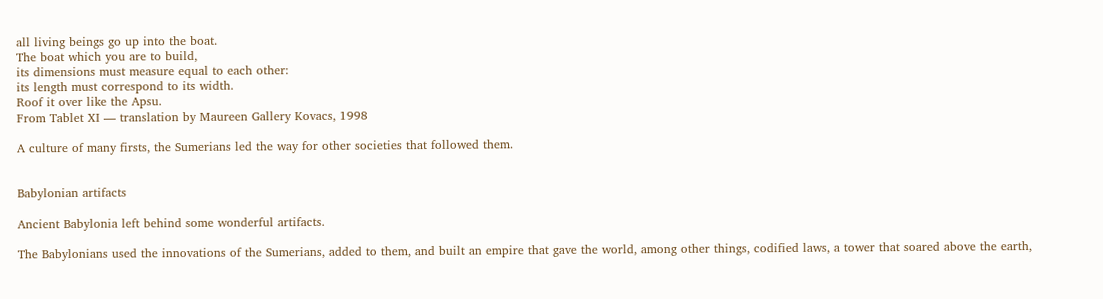all living beings go up into the boat.
The boat which you are to build,
its dimensions must measure equal to each other:
its length must correspond to its width.
Roof it over like the Apsu.
From Tablet XI — translation by Maureen Gallery Kovacs, 1998

A culture of many firsts, the Sumerians led the way for other societies that followed them.


Babylonian artifacts

Ancient Babylonia left behind some wonderful artifacts.

The Babylonians used the innovations of the Sumerians, added to them, and built an empire that gave the world, among other things, codified laws, a tower that soared above the earth,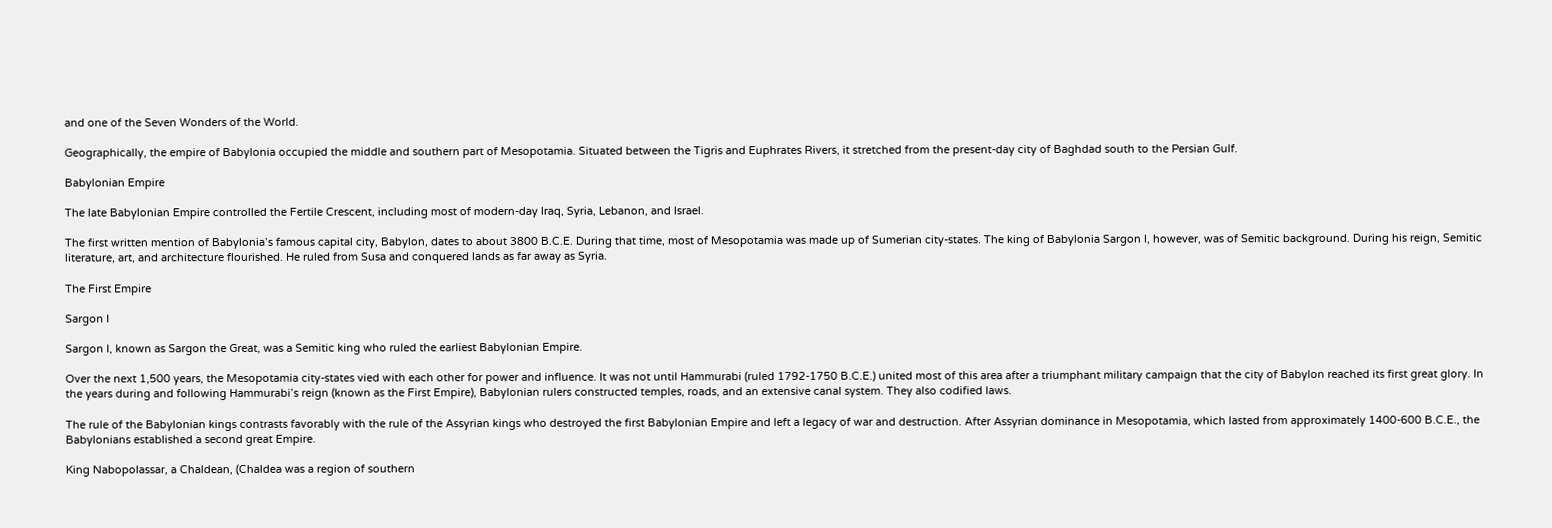and one of the Seven Wonders of the World.

Geographically, the empire of Babylonia occupied the middle and southern part of Mesopotamia. Situated between the Tigris and Euphrates Rivers, it stretched from the present-day city of Baghdad south to the Persian Gulf.

Babylonian Empire

The late Babylonian Empire controlled the Fertile Crescent, including most of modern-day Iraq, Syria, Lebanon, and Israel.

The first written mention of Babylonia’s famous capital city, Babylon, dates to about 3800 B.C.E. During that time, most of Mesopotamia was made up of Sumerian city-states. The king of Babylonia Sargon I, however, was of Semitic background. During his reign, Semitic literature, art, and architecture flourished. He ruled from Susa and conquered lands as far away as Syria.

The First Empire

Sargon I

Sargon I, known as Sargon the Great, was a Semitic king who ruled the earliest Babylonian Empire.

Over the next 1,500 years, the Mesopotamia city-states vied with each other for power and influence. It was not until Hammurabi (ruled 1792-1750 B.C.E.) united most of this area after a triumphant military campaign that the city of Babylon reached its first great glory. In the years during and following Hammurabi’s reign (known as the First Empire), Babylonian rulers constructed temples, roads, and an extensive canal system. They also codified laws.

The rule of the Babylonian kings contrasts favorably with the rule of the Assyrian kings who destroyed the first Babylonian Empire and left a legacy of war and destruction. After Assyrian dominance in Mesopotamia, which lasted from approximately 1400-600 B.C.E., the Babylonians established a second great Empire.

King Nabopolassar, a Chaldean, (Chaldea was a region of southern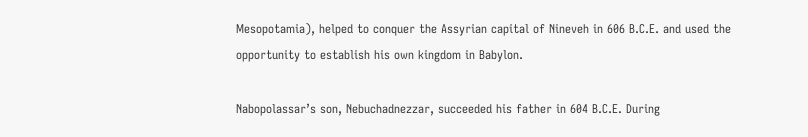Mesopotamia), helped to conquer the Assyrian capital of Nineveh in 606 B.C.E. and used the opportunity to establish his own kingdom in Babylon.

Nabopolassar’s son, Nebuchadnezzar, succeeded his father in 604 B.C.E. During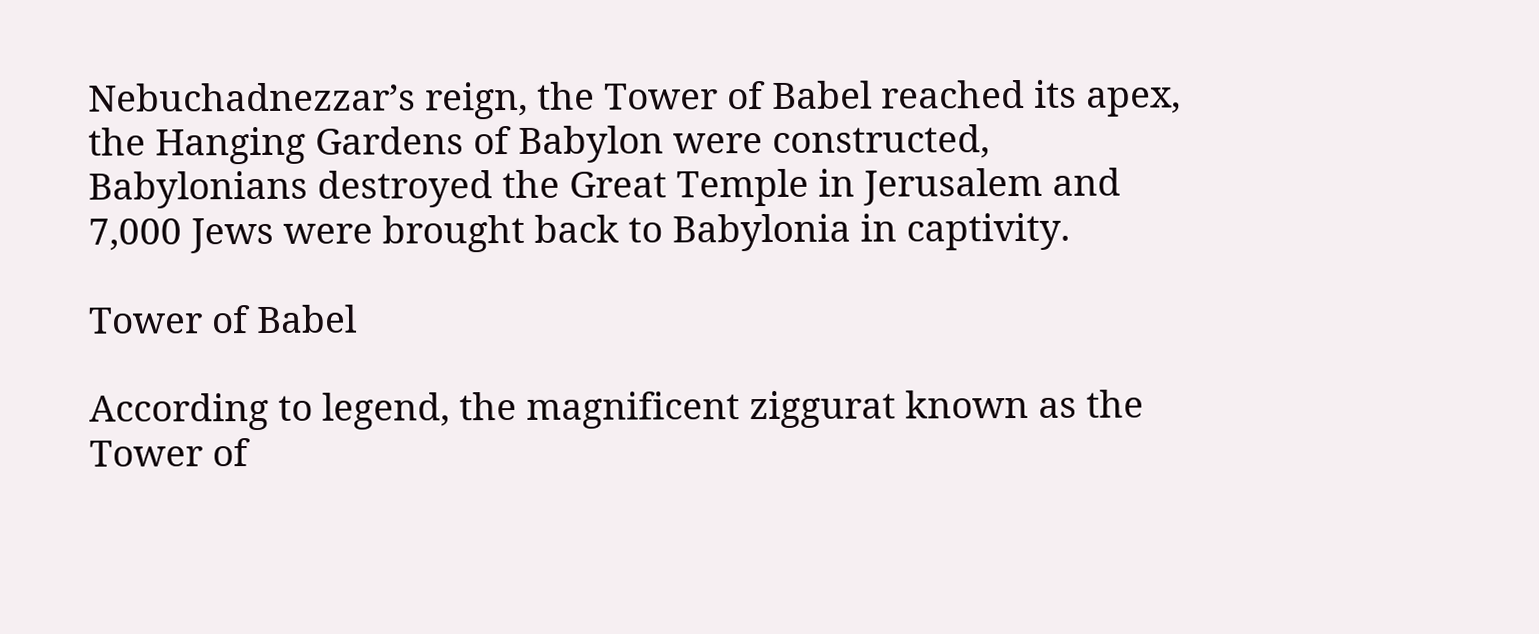Nebuchadnezzar’s reign, the Tower of Babel reached its apex, the Hanging Gardens of Babylon were constructed, Babylonians destroyed the Great Temple in Jerusalem and 7,000 Jews were brought back to Babylonia in captivity.

Tower of Babel

According to legend, the magnificent ziggurat known as the Tower of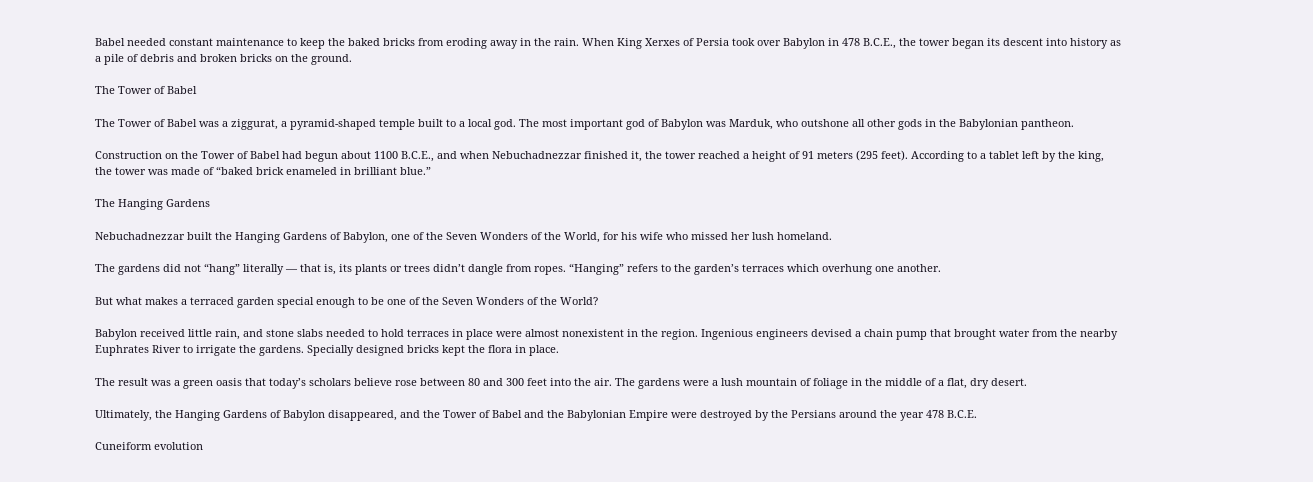Babel needed constant maintenance to keep the baked bricks from eroding away in the rain. When King Xerxes of Persia took over Babylon in 478 B.C.E., the tower began its descent into history as a pile of debris and broken bricks on the ground.

The Tower of Babel

The Tower of Babel was a ziggurat, a pyramid-shaped temple built to a local god. The most important god of Babylon was Marduk, who outshone all other gods in the Babylonian pantheon.

Construction on the Tower of Babel had begun about 1100 B.C.E., and when Nebuchadnezzar finished it, the tower reached a height of 91 meters (295 feet). According to a tablet left by the king, the tower was made of “baked brick enameled in brilliant blue.”

The Hanging Gardens

Nebuchadnezzar built the Hanging Gardens of Babylon, one of the Seven Wonders of the World, for his wife who missed her lush homeland.

The gardens did not “hang” literally — that is, its plants or trees didn’t dangle from ropes. “Hanging” refers to the garden’s terraces which overhung one another.

But what makes a terraced garden special enough to be one of the Seven Wonders of the World?

Babylon received little rain, and stone slabs needed to hold terraces in place were almost nonexistent in the region. Ingenious engineers devised a chain pump that brought water from the nearby Euphrates River to irrigate the gardens. Specially designed bricks kept the flora in place.

The result was a green oasis that today’s scholars believe rose between 80 and 300 feet into the air. The gardens were a lush mountain of foliage in the middle of a flat, dry desert.

Ultimately, the Hanging Gardens of Babylon disappeared, and the Tower of Babel and the Babylonian Empire were destroyed by the Persians around the year 478 B.C.E.

Cuneiform evolution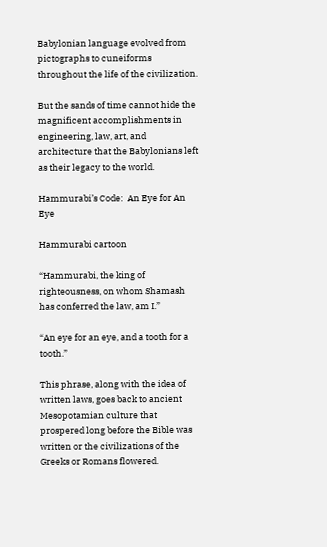Babylonian language evolved from pictographs to cuneiforms throughout the life of the civilization.

But the sands of time cannot hide the magnificent accomplishments in engineering, law, art, and architecture that the Babylonians left as their legacy to the world.

Hammurabi’s Code:  An Eye for An Eye

Hammurabi cartoon

“Hammurabi, the king of righteousness, on whom Shamash has conferred the law, am I.”

“An eye for an eye, and a tooth for a tooth.”

This phrase, along with the idea of written laws, goes back to ancient Mesopotamian culture that prospered long before the Bible was written or the civilizations of the Greeks or Romans flowered.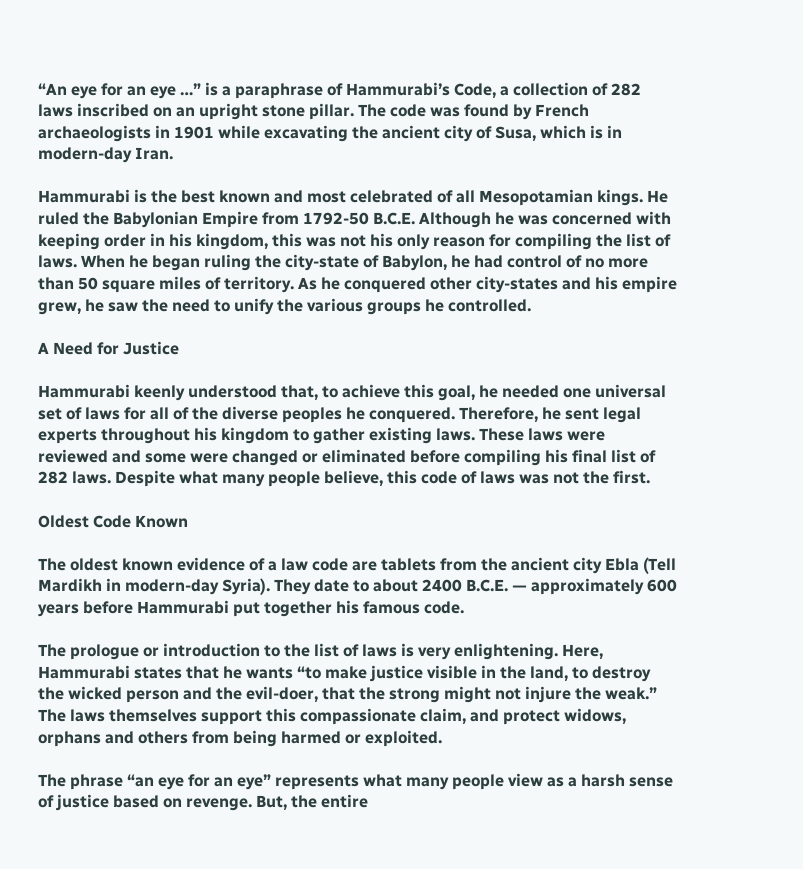“An eye for an eye …” is a paraphrase of Hammurabi’s Code, a collection of 282 laws inscribed on an upright stone pillar. The code was found by French archaeologists in 1901 while excavating the ancient city of Susa, which is in modern-day Iran.

Hammurabi is the best known and most celebrated of all Mesopotamian kings. He ruled the Babylonian Empire from 1792-50 B.C.E. Although he was concerned with keeping order in his kingdom, this was not his only reason for compiling the list of laws. When he began ruling the city-state of Babylon, he had control of no more than 50 square miles of territory. As he conquered other city-states and his empire grew, he saw the need to unify the various groups he controlled.

A Need for Justice

Hammurabi keenly understood that, to achieve this goal, he needed one universal set of laws for all of the diverse peoples he conquered. Therefore, he sent legal experts throughout his kingdom to gather existing laws. These laws were reviewed and some were changed or eliminated before compiling his final list of 282 laws. Despite what many people believe, this code of laws was not the first.

Oldest Code Known

The oldest known evidence of a law code are tablets from the ancient city Ebla (Tell Mardikh in modern-day Syria). They date to about 2400 B.C.E. — approximately 600 years before Hammurabi put together his famous code.

The prologue or introduction to the list of laws is very enlightening. Here, Hammurabi states that he wants “to make justice visible in the land, to destroy the wicked person and the evil-doer, that the strong might not injure the weak.” The laws themselves support this compassionate claim, and protect widows, orphans and others from being harmed or exploited.

The phrase “an eye for an eye” represents what many people view as a harsh sense of justice based on revenge. But, the entire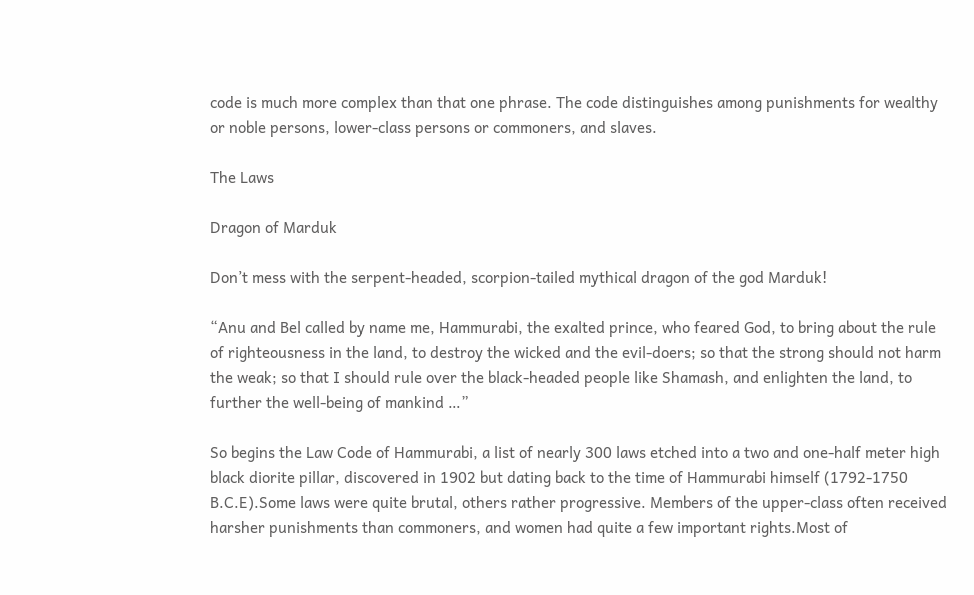code is much more complex than that one phrase. The code distinguishes among punishments for wealthy or noble persons, lower-class persons or commoners, and slaves.

The Laws

Dragon of Marduk

Don’t mess with the serpent-headed, scorpion-tailed mythical dragon of the god Marduk!

“Anu and Bel called by name me, Hammurabi, the exalted prince, who feared God, to bring about the rule of righteousness in the land, to destroy the wicked and the evil-doers; so that the strong should not harm the weak; so that I should rule over the black-headed people like Shamash, and enlighten the land, to further the well-being of mankind …”

So begins the Law Code of Hammurabi, a list of nearly 300 laws etched into a two and one-half meter high black diorite pillar, discovered in 1902 but dating back to the time of Hammurabi himself (1792-1750 B.C.E).Some laws were quite brutal, others rather progressive. Members of the upper-class often received harsher punishments than commoners, and women had quite a few important rights.Most of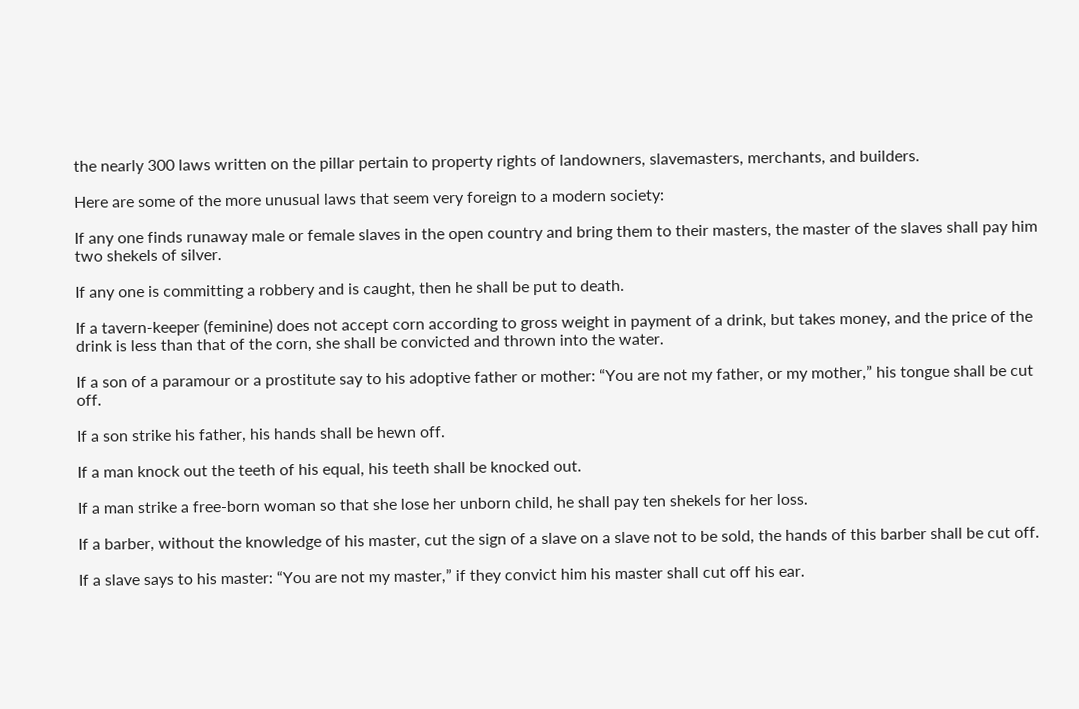the nearly 300 laws written on the pillar pertain to property rights of landowners, slavemasters, merchants, and builders.

Here are some of the more unusual laws that seem very foreign to a modern society:

If any one finds runaway male or female slaves in the open country and bring them to their masters, the master of the slaves shall pay him two shekels of silver.

If any one is committing a robbery and is caught, then he shall be put to death.

If a tavern-keeper (feminine) does not accept corn according to gross weight in payment of a drink, but takes money, and the price of the drink is less than that of the corn, she shall be convicted and thrown into the water.

If a son of a paramour or a prostitute say to his adoptive father or mother: “You are not my father, or my mother,” his tongue shall be cut off.

If a son strike his father, his hands shall be hewn off.

If a man knock out the teeth of his equal, his teeth shall be knocked out.

If a man strike a free-born woman so that she lose her unborn child, he shall pay ten shekels for her loss.

If a barber, without the knowledge of his master, cut the sign of a slave on a slave not to be sold, the hands of this barber shall be cut off.

If a slave says to his master: “You are not my master,” if they convict him his master shall cut off his ear.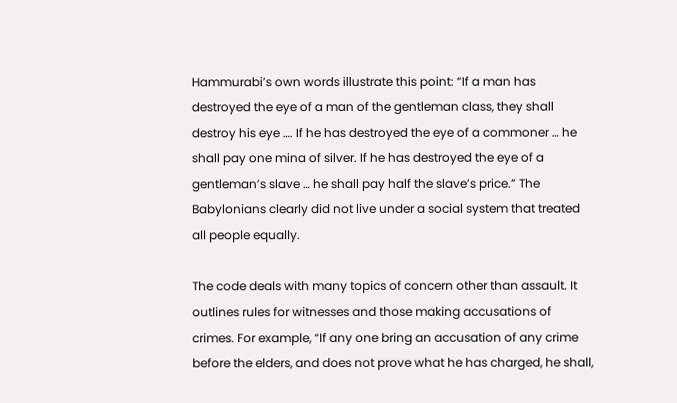Hammurabi’s own words illustrate this point: “If a man has destroyed the eye of a man of the gentleman class, they shall destroy his eye …. If he has destroyed the eye of a commoner … he shall pay one mina of silver. If he has destroyed the eye of a gentleman’s slave … he shall pay half the slave’s price.” The Babylonians clearly did not live under a social system that treated all people equally.

The code deals with many topics of concern other than assault. It outlines rules for witnesses and those making accusations of crimes. For example, “If any one bring an accusation of any crime before the elders, and does not prove what he has charged, he shall,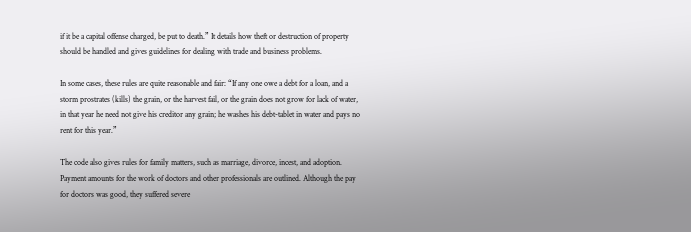if it be a capital offense charged, be put to death.” It details how theft or destruction of property should be handled and gives guidelines for dealing with trade and business problems.

In some cases, these rules are quite reasonable and fair: “If any one owe a debt for a loan, and a storm prostrates (kills) the grain, or the harvest fail, or the grain does not grow for lack of water, in that year he need not give his creditor any grain; he washes his debt-tablet in water and pays no rent for this year.”

The code also gives rules for family matters, such as marriage, divorce, incest, and adoption. Payment amounts for the work of doctors and other professionals are outlined. Although the pay for doctors was good, they suffered severe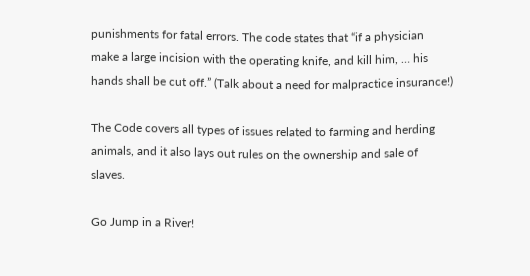punishments for fatal errors. The code states that “if a physician make a large incision with the operating knife, and kill him, … his hands shall be cut off.” (Talk about a need for malpractice insurance!)

The Code covers all types of issues related to farming and herding animals, and it also lays out rules on the ownership and sale of slaves.

Go Jump in a River!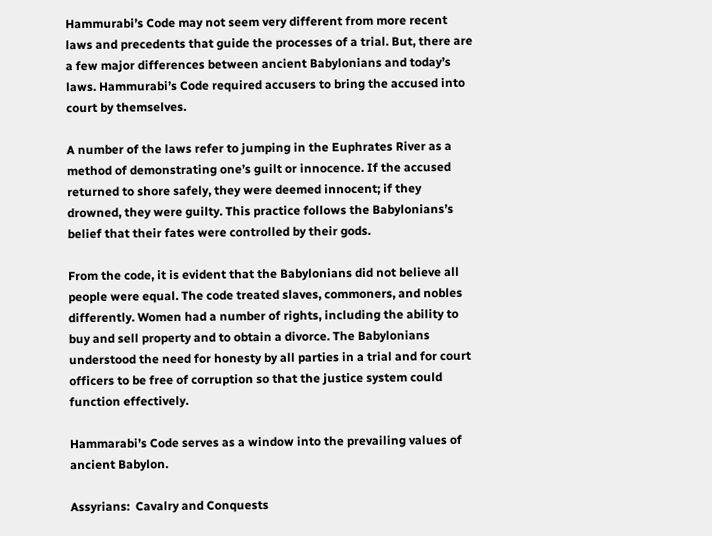Hammurabi’s Code may not seem very different from more recent laws and precedents that guide the processes of a trial. But, there are a few major differences between ancient Babylonians and today’s laws. Hammurabi’s Code required accusers to bring the accused into court by themselves.

A number of the laws refer to jumping in the Euphrates River as a method of demonstrating one’s guilt or innocence. If the accused returned to shore safely, they were deemed innocent; if they drowned, they were guilty. This practice follows the Babylonians’s belief that their fates were controlled by their gods.

From the code, it is evident that the Babylonians did not believe all people were equal. The code treated slaves, commoners, and nobles differently. Women had a number of rights, including the ability to buy and sell property and to obtain a divorce. The Babylonians understood the need for honesty by all parties in a trial and for court officers to be free of corruption so that the justice system could function effectively.

Hammarabi’s Code serves as a window into the prevailing values of ancient Babylon.

Assyrians:  Cavalry and Conquests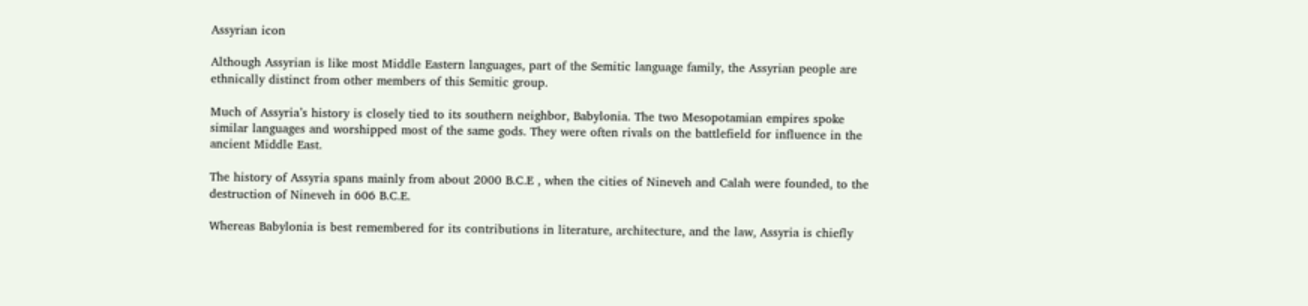Assyrian icon

Although Assyrian is like most Middle Eastern languages, part of the Semitic language family, the Assyrian people are ethnically distinct from other members of this Semitic group.

Much of Assyria’s history is closely tied to its southern neighbor, Babylonia. The two Mesopotamian empires spoke similar languages and worshipped most of the same gods. They were often rivals on the battlefield for influence in the ancient Middle East.

The history of Assyria spans mainly from about 2000 B.C.E , when the cities of Nineveh and Calah were founded, to the destruction of Nineveh in 606 B.C.E.

Whereas Babylonia is best remembered for its contributions in literature, architecture, and the law, Assyria is chiefly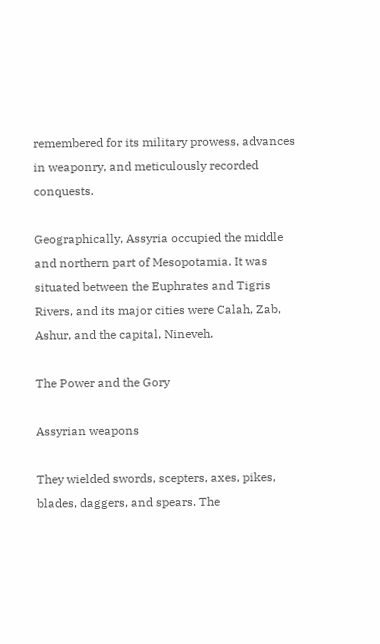remembered for its military prowess, advances in weaponry, and meticulously recorded conquests.

Geographically, Assyria occupied the middle and northern part of Mesopotamia. It was situated between the Euphrates and Tigris Rivers, and its major cities were Calah, Zab, Ashur, and the capital, Nineveh.

The Power and the Gory

Assyrian weapons

They wielded swords, scepters, axes, pikes, blades, daggers, and spears. The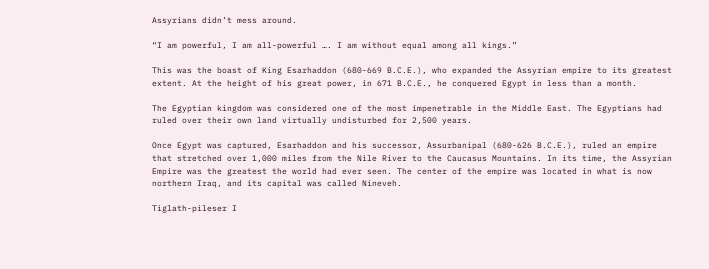Assyrians didn’t mess around.

“I am powerful, I am all-powerful …. I am without equal among all kings.”

This was the boast of King Esarhaddon (680-669 B.C.E.), who expanded the Assyrian empire to its greatest extent. At the height of his great power, in 671 B.C.E., he conquered Egypt in less than a month.

The Egyptian kingdom was considered one of the most impenetrable in the Middle East. The Egyptians had ruled over their own land virtually undisturbed for 2,500 years.

Once Egypt was captured, Esarhaddon and his successor, Assurbanipal (680-626 B.C.E.), ruled an empire that stretched over 1,000 miles from the Nile River to the Caucasus Mountains. In its time, the Assyrian Empire was the greatest the world had ever seen. The center of the empire was located in what is now northern Iraq, and its capital was called Nineveh.

Tiglath-pileser I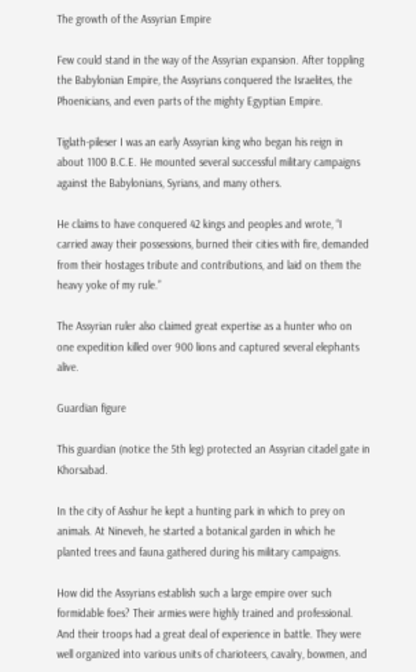The growth of the Assyrian Empire

Few could stand in the way of the Assyrian expansion. After toppling the Babylonian Empire, the Assyrians conquered the Israelites, the Phoenicians, and even parts of the mighty Egyptian Empire.

Tiglath-pileser I was an early Assyrian king who began his reign in about 1100 B.C.E. He mounted several successful military campaigns against the Babylonians, Syrians, and many others.

He claims to have conquered 42 kings and peoples and wrote, “I carried away their possessions, burned their cities with fire, demanded from their hostages tribute and contributions, and laid on them the heavy yoke of my rule.”

The Assyrian ruler also claimed great expertise as a hunter who on one expedition killed over 900 lions and captured several elephants alive.

Guardian figure

This guardian (notice the 5th leg) protected an Assyrian citadel gate in Khorsabad.

In the city of Asshur he kept a hunting park in which to prey on animals. At Nineveh, he started a botanical garden in which he planted trees and fauna gathered during his military campaigns.

How did the Assyrians establish such a large empire over such formidable foes? Their armies were highly trained and professional. And their troops had a great deal of experience in battle. They were well organized into various units of charioteers, cavalry, bowmen, and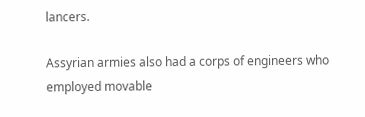lancers.

Assyrian armies also had a corps of engineers who employed movable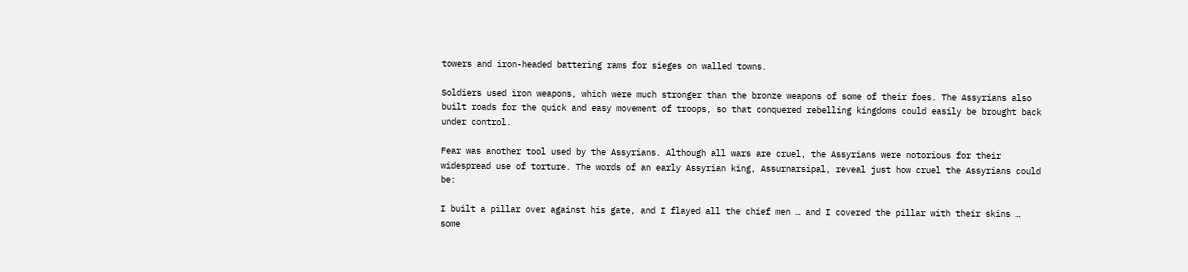towers and iron-headed battering rams for sieges on walled towns.

Soldiers used iron weapons, which were much stronger than the bronze weapons of some of their foes. The Assyrians also built roads for the quick and easy movement of troops, so that conquered rebelling kingdoms could easily be brought back under control.

Fear was another tool used by the Assyrians. Although all wars are cruel, the Assyrians were notorious for their widespread use of torture. The words of an early Assyrian king, Assurnarsipal, reveal just how cruel the Assyrians could be:

I built a pillar over against his gate, and I flayed all the chief men … and I covered the pillar with their skins … some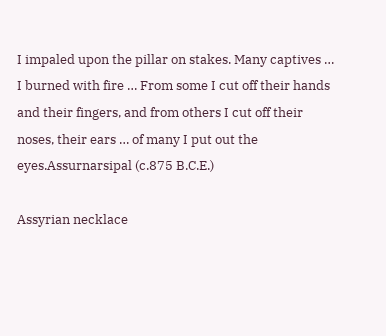I impaled upon the pillar on stakes. Many captives … I burned with fire … From some I cut off their hands and their fingers, and from others I cut off their noses, their ears … of many I put out the eyes.Assurnarsipal (c.875 B.C.E.)

Assyrian necklace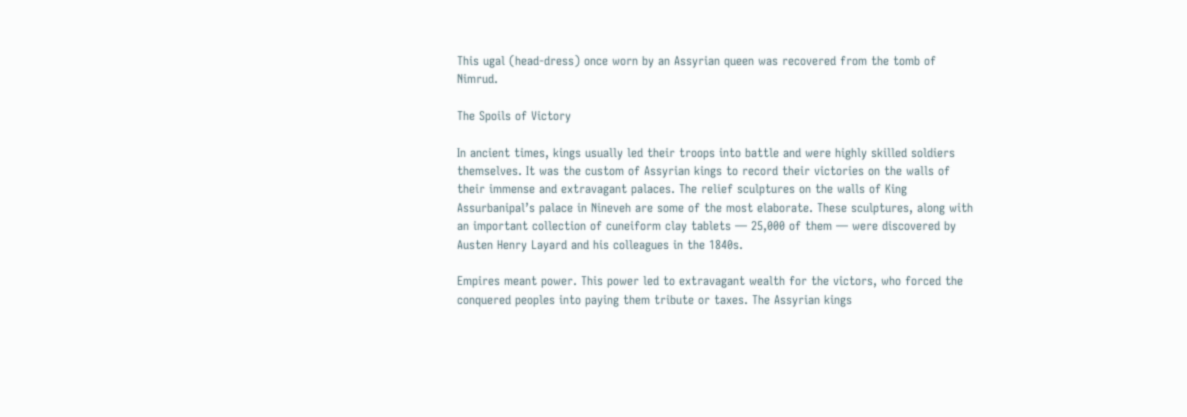This ugal (head-dress) once worn by an Assyrian queen was recovered from the tomb of Nimrud.

The Spoils of Victory

In ancient times, kings usually led their troops into battle and were highly skilled soldiers themselves. It was the custom of Assyrian kings to record their victories on the walls of their immense and extravagant palaces. The relief sculptures on the walls of King Assurbanipal’s palace in Nineveh are some of the most elaborate. These sculptures, along with an important collection of cuneiform clay tablets — 25,000 of them — were discovered by Austen Henry Layard and his colleagues in the 1840s.

Empires meant power. This power led to extravagant wealth for the victors, who forced the conquered peoples into paying them tribute or taxes. The Assyrian kings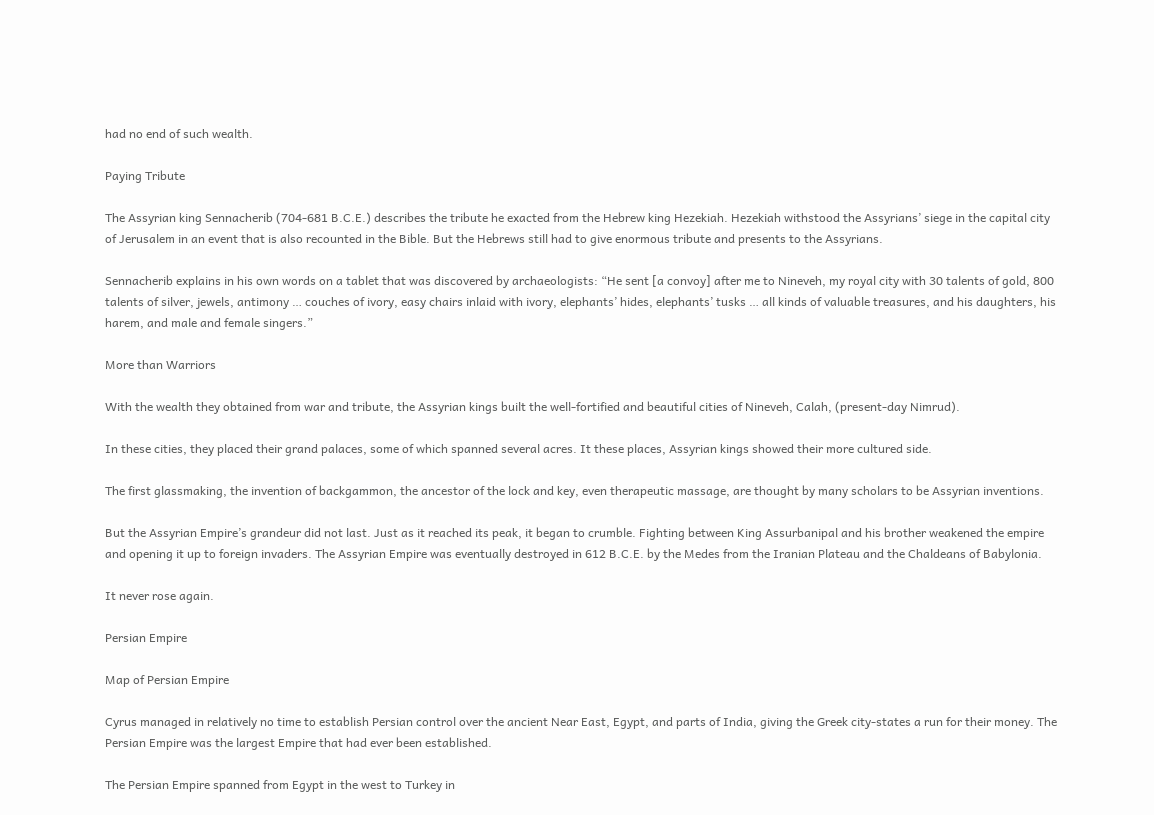had no end of such wealth.

Paying Tribute

The Assyrian king Sennacherib (704-681 B.C.E.) describes the tribute he exacted from the Hebrew king Hezekiah. Hezekiah withstood the Assyrians’ siege in the capital city of Jerusalem in an event that is also recounted in the Bible. But the Hebrews still had to give enormous tribute and presents to the Assyrians.

Sennacherib explains in his own words on a tablet that was discovered by archaeologists: “He sent [a convoy] after me to Nineveh, my royal city with 30 talents of gold, 800 talents of silver, jewels, antimony … couches of ivory, easy chairs inlaid with ivory, elephants’ hides, elephants’ tusks … all kinds of valuable treasures, and his daughters, his harem, and male and female singers.”

More than Warriors

With the wealth they obtained from war and tribute, the Assyrian kings built the well-fortified and beautiful cities of Nineveh, Calah, (present-day Nimrud).

In these cities, they placed their grand palaces, some of which spanned several acres. It these places, Assyrian kings showed their more cultured side.

The first glassmaking, the invention of backgammon, the ancestor of the lock and key, even therapeutic massage, are thought by many scholars to be Assyrian inventions.

But the Assyrian Empire’s grandeur did not last. Just as it reached its peak, it began to crumble. Fighting between King Assurbanipal and his brother weakened the empire and opening it up to foreign invaders. The Assyrian Empire was eventually destroyed in 612 B.C.E. by the Medes from the Iranian Plateau and the Chaldeans of Babylonia.

It never rose again.

Persian Empire

Map of Persian Empire

Cyrus managed in relatively no time to establish Persian control over the ancient Near East, Egypt, and parts of India, giving the Greek city-states a run for their money. The Persian Empire was the largest Empire that had ever been established.

The Persian Empire spanned from Egypt in the west to Turkey in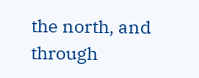the north, and through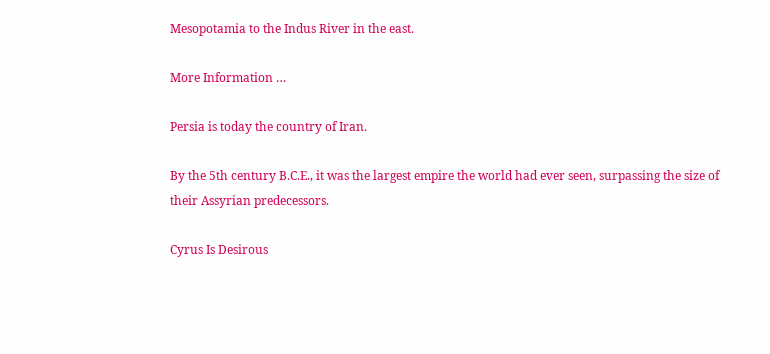Mesopotamia to the Indus River in the east.

More Information …

Persia is today the country of Iran.

By the 5th century B.C.E., it was the largest empire the world had ever seen, surpassing the size of their Assyrian predecessors.

Cyrus Is Desirous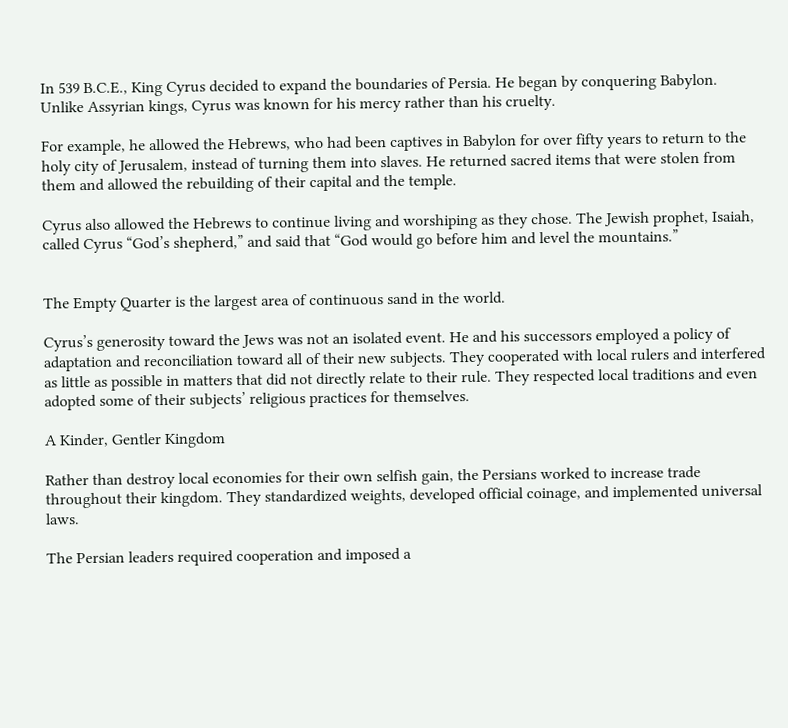In 539 B.C.E., King Cyrus decided to expand the boundaries of Persia. He began by conquering Babylon. Unlike Assyrian kings, Cyrus was known for his mercy rather than his cruelty.

For example, he allowed the Hebrews, who had been captives in Babylon for over fifty years to return to the holy city of Jerusalem, instead of turning them into slaves. He returned sacred items that were stolen from them and allowed the rebuilding of their capital and the temple.

Cyrus also allowed the Hebrews to continue living and worshiping as they chose. The Jewish prophet, Isaiah, called Cyrus “God’s shepherd,” and said that “God would go before him and level the mountains.”


The Empty Quarter is the largest area of continuous sand in the world.

Cyrus’s generosity toward the Jews was not an isolated event. He and his successors employed a policy of adaptation and reconciliation toward all of their new subjects. They cooperated with local rulers and interfered as little as possible in matters that did not directly relate to their rule. They respected local traditions and even adopted some of their subjects’ religious practices for themselves.

A Kinder, Gentler Kingdom

Rather than destroy local economies for their own selfish gain, the Persians worked to increase trade throughout their kingdom. They standardized weights, developed official coinage, and implemented universal laws.

The Persian leaders required cooperation and imposed a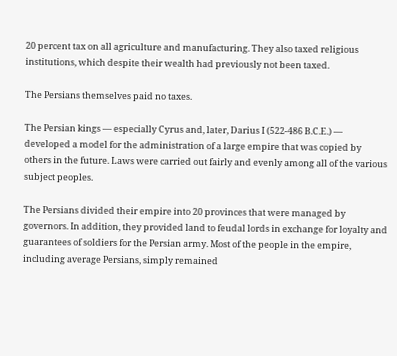20 percent tax on all agriculture and manufacturing. They also taxed religious institutions, which despite their wealth had previously not been taxed.

The Persians themselves paid no taxes.

The Persian kings — especially Cyrus and, later, Darius I (522-486 B.C.E.) — developed a model for the administration of a large empire that was copied by others in the future. Laws were carried out fairly and evenly among all of the various subject peoples.

The Persians divided their empire into 20 provinces that were managed by governors. In addition, they provided land to feudal lords in exchange for loyalty and guarantees of soldiers for the Persian army. Most of the people in the empire, including average Persians, simply remained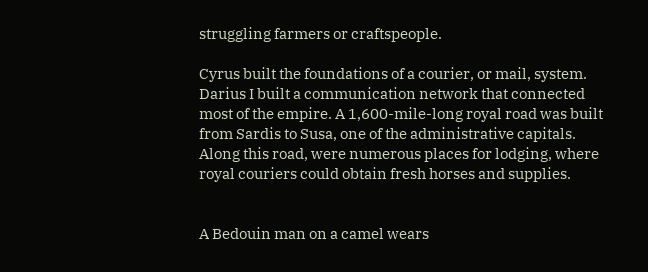struggling farmers or craftspeople.

Cyrus built the foundations of a courier, or mail, system. Darius I built a communication network that connected most of the empire. A 1,600-mile-long royal road was built from Sardis to Susa, one of the administrative capitals. Along this road, were numerous places for lodging, where royal couriers could obtain fresh horses and supplies.


A Bedouin man on a camel wears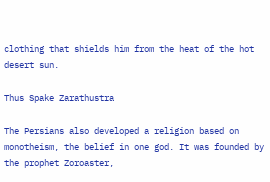clothing that shields him from the heat of the hot desert sun.

Thus Spake Zarathustra

The Persians also developed a religion based on monotheism, the belief in one god. It was founded by the prophet Zoroaster,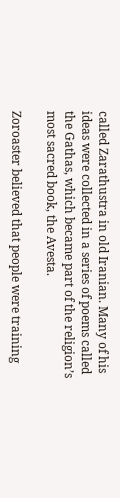called Zarathustra in old Iranian. Many of his ideas were collected in a series of poems called the Gathas, which became part of the religion’s most sacred book, the Avesta.

Zoroaster believed that people were training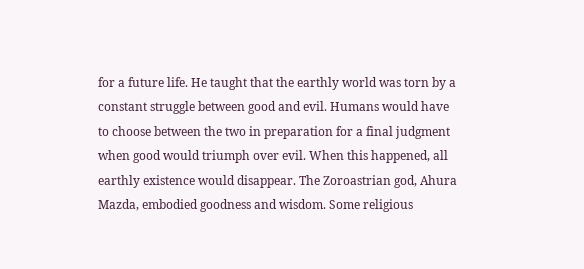for a future life. He taught that the earthly world was torn by a constant struggle between good and evil. Humans would have to choose between the two in preparation for a final judgment when good would triumph over evil. When this happened, all earthly existence would disappear. The Zoroastrian god, Ahura Mazda, embodied goodness and wisdom. Some religious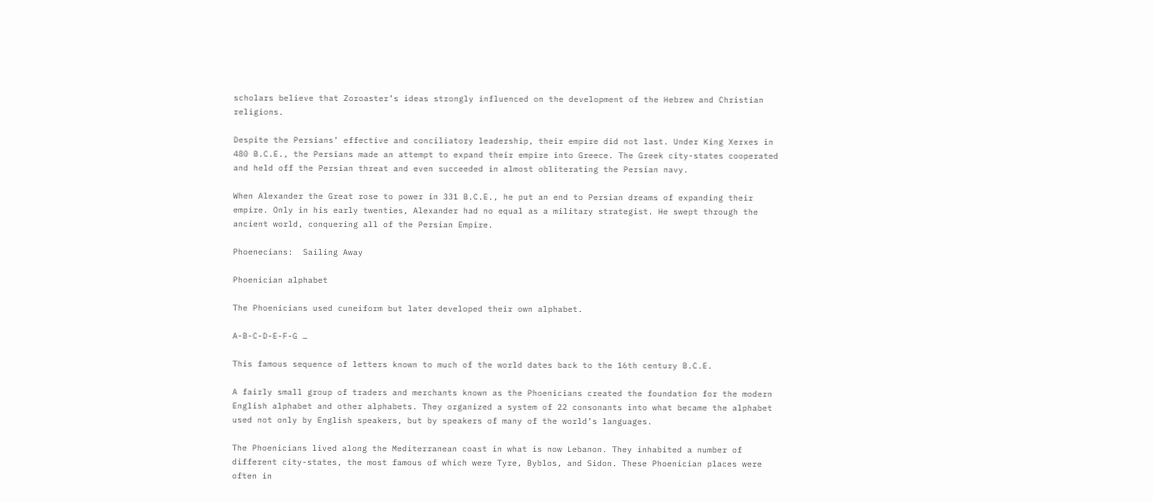scholars believe that Zoroaster’s ideas strongly influenced on the development of the Hebrew and Christian religions.

Despite the Persians’ effective and conciliatory leadership, their empire did not last. Under King Xerxes in 480 B.C.E., the Persians made an attempt to expand their empire into Greece. The Greek city-states cooperated and held off the Persian threat and even succeeded in almost obliterating the Persian navy.

When Alexander the Great rose to power in 331 B.C.E., he put an end to Persian dreams of expanding their empire. Only in his early twenties, Alexander had no equal as a military strategist. He swept through the ancient world, conquering all of the Persian Empire.

Phoenecians:  Sailing Away

Phoenician alphabet

The Phoenicians used cuneiform but later developed their own alphabet.

A-B-C-D-E-F-G …

This famous sequence of letters known to much of the world dates back to the 16th century B.C.E.

A fairly small group of traders and merchants known as the Phoenicians created the foundation for the modern English alphabet and other alphabets. They organized a system of 22 consonants into what became the alphabet used not only by English speakers, but by speakers of many of the world’s languages.

The Phoenicians lived along the Mediterranean coast in what is now Lebanon. They inhabited a number of different city-states, the most famous of which were Tyre, Byblos, and Sidon. These Phoenician places were often in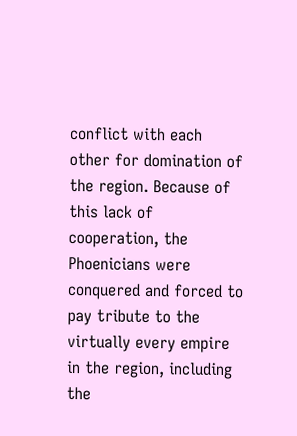conflict with each other for domination of the region. Because of this lack of cooperation, the Phoenicians were conquered and forced to pay tribute to the virtually every empire in the region, including the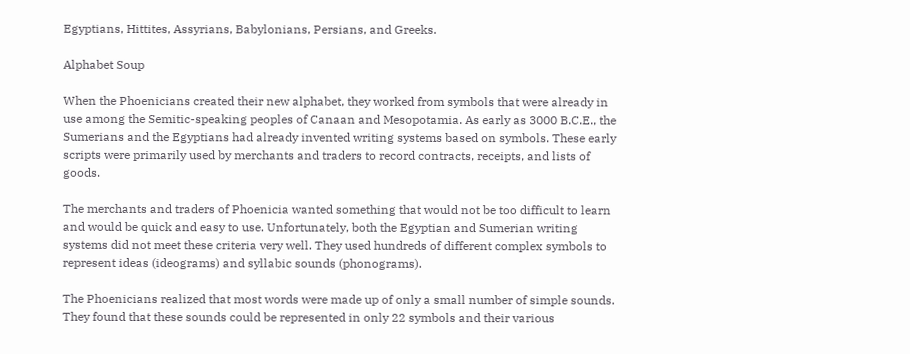Egyptians, Hittites, Assyrians, Babylonians, Persians, and Greeks.

Alphabet Soup

When the Phoenicians created their new alphabet, they worked from symbols that were already in use among the Semitic-speaking peoples of Canaan and Mesopotamia. As early as 3000 B.C.E., the Sumerians and the Egyptians had already invented writing systems based on symbols. These early scripts were primarily used by merchants and traders to record contracts, receipts, and lists of goods.

The merchants and traders of Phoenicia wanted something that would not be too difficult to learn and would be quick and easy to use. Unfortunately, both the Egyptian and Sumerian writing systems did not meet these criteria very well. They used hundreds of different complex symbols to represent ideas (ideograms) and syllabic sounds (phonograms).

The Phoenicians realized that most words were made up of only a small number of simple sounds. They found that these sounds could be represented in only 22 symbols and their various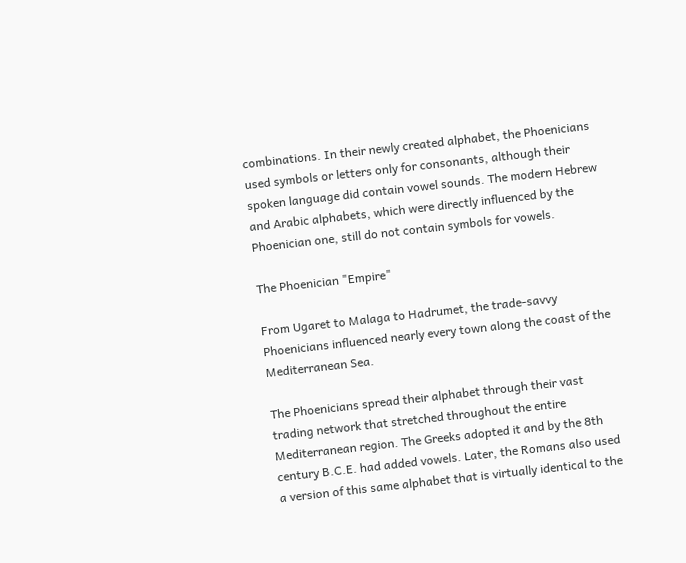combinations. In their newly created alphabet, the Phoenicians used symbols or letters only for consonants, although their spoken language did contain vowel sounds. The modern Hebrew and Arabic alphabets, which were directly influenced by the Phoenician one, still do not contain symbols for vowels.

The Phoenician "Empire"

From Ugaret to Malaga to Hadrumet, the trade-savvy Phoenicians influenced nearly every town along the coast of the Mediterranean Sea.

The Phoenicians spread their alphabet through their vast trading network that stretched throughout the entire Mediterranean region. The Greeks adopted it and by the 8th century B.C.E. had added vowels. Later, the Romans also used a version of this same alphabet that is virtually identical to the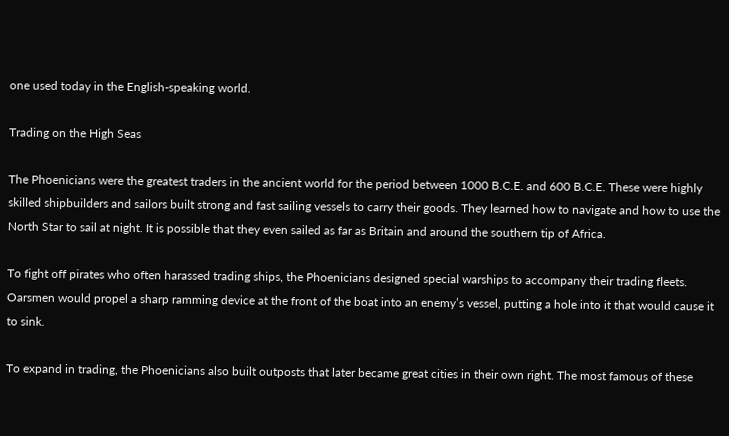one used today in the English-speaking world.

Trading on the High Seas

The Phoenicians were the greatest traders in the ancient world for the period between 1000 B.C.E. and 600 B.C.E. These were highly skilled shipbuilders and sailors built strong and fast sailing vessels to carry their goods. They learned how to navigate and how to use the North Star to sail at night. It is possible that they even sailed as far as Britain and around the southern tip of Africa.

To fight off pirates who often harassed trading ships, the Phoenicians designed special warships to accompany their trading fleets. Oarsmen would propel a sharp ramming device at the front of the boat into an enemy’s vessel, putting a hole into it that would cause it to sink.

To expand in trading, the Phoenicians also built outposts that later became great cities in their own right. The most famous of these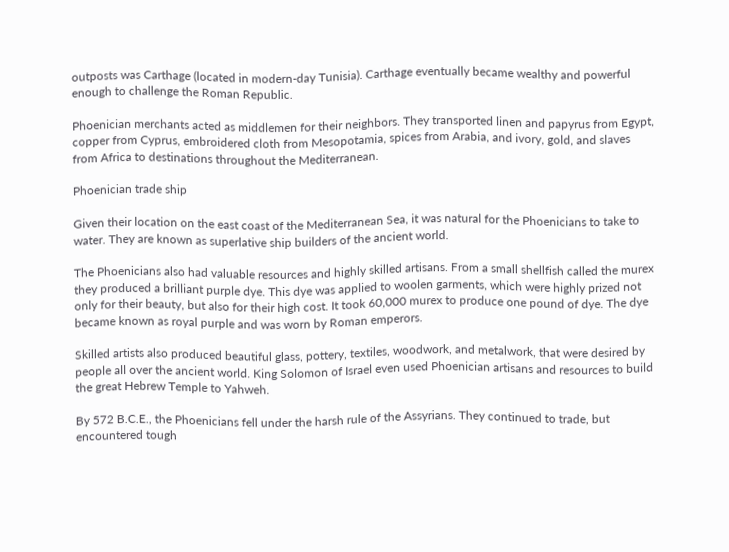outposts was Carthage (located in modern-day Tunisia). Carthage eventually became wealthy and powerful enough to challenge the Roman Republic.

Phoenician merchants acted as middlemen for their neighbors. They transported linen and papyrus from Egypt, copper from Cyprus, embroidered cloth from Mesopotamia, spices from Arabia, and ivory, gold, and slaves from Africa to destinations throughout the Mediterranean.

Phoenician trade ship

Given their location on the east coast of the Mediterranean Sea, it was natural for the Phoenicians to take to water. They are known as superlative ship builders of the ancient world.

The Phoenicians also had valuable resources and highly skilled artisans. From a small shellfish called the murex they produced a brilliant purple dye. This dye was applied to woolen garments, which were highly prized not only for their beauty, but also for their high cost. It took 60,000 murex to produce one pound of dye. The dye became known as royal purple and was worn by Roman emperors.

Skilled artists also produced beautiful glass, pottery, textiles, woodwork, and metalwork, that were desired by people all over the ancient world. King Solomon of Israel even used Phoenician artisans and resources to build the great Hebrew Temple to Yahweh.

By 572 B.C.E., the Phoenicians fell under the harsh rule of the Assyrians. They continued to trade, but encountered tough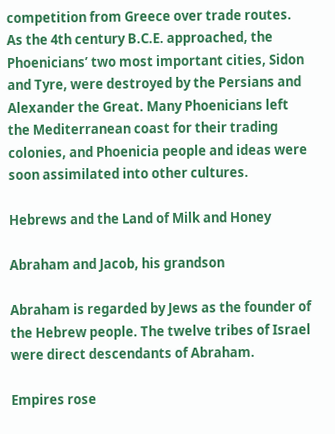competition from Greece over trade routes. As the 4th century B.C.E. approached, the Phoenicians’ two most important cities, Sidon and Tyre, were destroyed by the Persians and Alexander the Great. Many Phoenicians left the Mediterranean coast for their trading colonies, and Phoenicia people and ideas were soon assimilated into other cultures.

Hebrews and the Land of Milk and Honey

Abraham and Jacob, his grandson

Abraham is regarded by Jews as the founder of the Hebrew people. The twelve tribes of Israel were direct descendants of Abraham.

Empires rose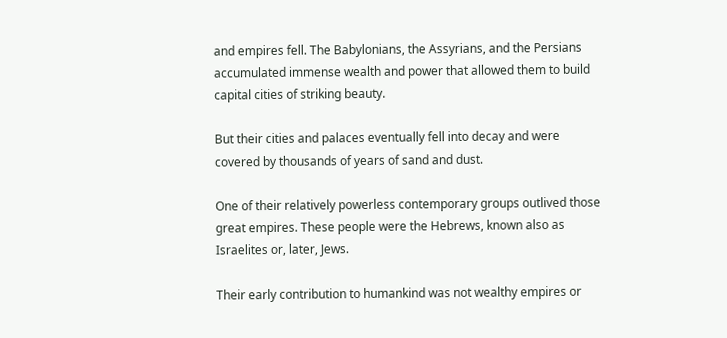and empires fell. The Babylonians, the Assyrians, and the Persians accumulated immense wealth and power that allowed them to build capital cities of striking beauty.

But their cities and palaces eventually fell into decay and were covered by thousands of years of sand and dust.

One of their relatively powerless contemporary groups outlived those great empires. These people were the Hebrews, known also as Israelites or, later, Jews.

Their early contribution to humankind was not wealthy empires or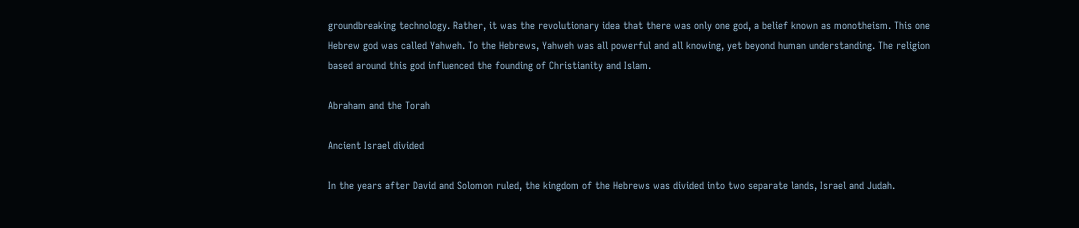groundbreaking technology. Rather, it was the revolutionary idea that there was only one god, a belief known as monotheism. This one Hebrew god was called Yahweh. To the Hebrews, Yahweh was all powerful and all knowing, yet beyond human understanding. The religion based around this god influenced the founding of Christianity and Islam.

Abraham and the Torah

Ancient Israel divided

In the years after David and Solomon ruled, the kingdom of the Hebrews was divided into two separate lands, Israel and Judah.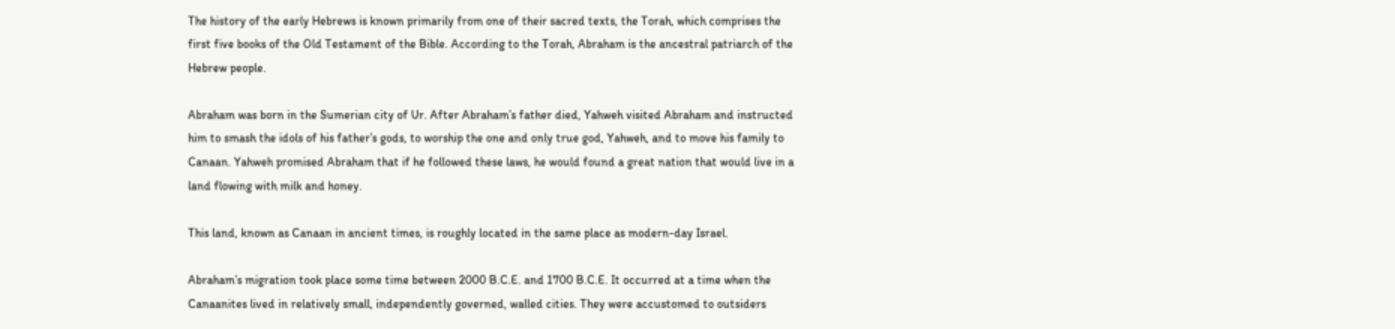The history of the early Hebrews is known primarily from one of their sacred texts, the Torah, which comprises the first five books of the Old Testament of the Bible. According to the Torah, Abraham is the ancestral patriarch of the Hebrew people.

Abraham was born in the Sumerian city of Ur. After Abraham’s father died, Yahweh visited Abraham and instructed him to smash the idols of his father’s gods, to worship the one and only true god, Yahweh, and to move his family to Canaan. Yahweh promised Abraham that if he followed these laws, he would found a great nation that would live in a land flowing with milk and honey.

This land, known as Canaan in ancient times, is roughly located in the same place as modern-day Israel.

Abraham’s migration took place some time between 2000 B.C.E. and 1700 B.C.E. It occurred at a time when the Canaanites lived in relatively small, independently governed, walled cities. They were accustomed to outsiders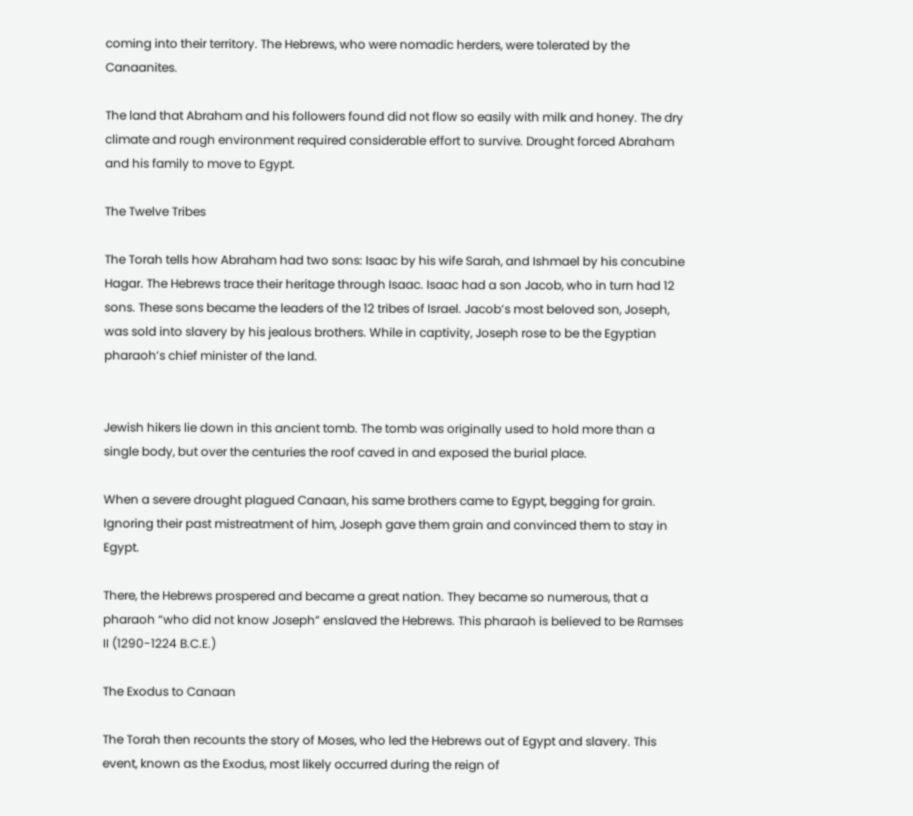coming into their territory. The Hebrews, who were nomadic herders, were tolerated by the Canaanites.

The land that Abraham and his followers found did not flow so easily with milk and honey. The dry climate and rough environment required considerable effort to survive. Drought forced Abraham and his family to move to Egypt.

The Twelve Tribes

The Torah tells how Abraham had two sons: Isaac by his wife Sarah, and Ishmael by his concubine Hagar. The Hebrews trace their heritage through Isaac. Isaac had a son Jacob, who in turn had 12 sons. These sons became the leaders of the 12 tribes of Israel. Jacob’s most beloved son, Joseph, was sold into slavery by his jealous brothers. While in captivity, Joseph rose to be the Egyptian pharaoh’s chief minister of the land.


Jewish hikers lie down in this ancient tomb. The tomb was originally used to hold more than a single body, but over the centuries the roof caved in and exposed the burial place.

When a severe drought plagued Canaan, his same brothers came to Egypt, begging for grain. Ignoring their past mistreatment of him, Joseph gave them grain and convinced them to stay in Egypt.

There, the Hebrews prospered and became a great nation. They became so numerous, that a pharaoh “who did not know Joseph” enslaved the Hebrews. This pharaoh is believed to be Ramses II (1290-1224 B.C.E.)

The Exodus to Canaan

The Torah then recounts the story of Moses, who led the Hebrews out of Egypt and slavery. This event, known as the Exodus, most likely occurred during the reign of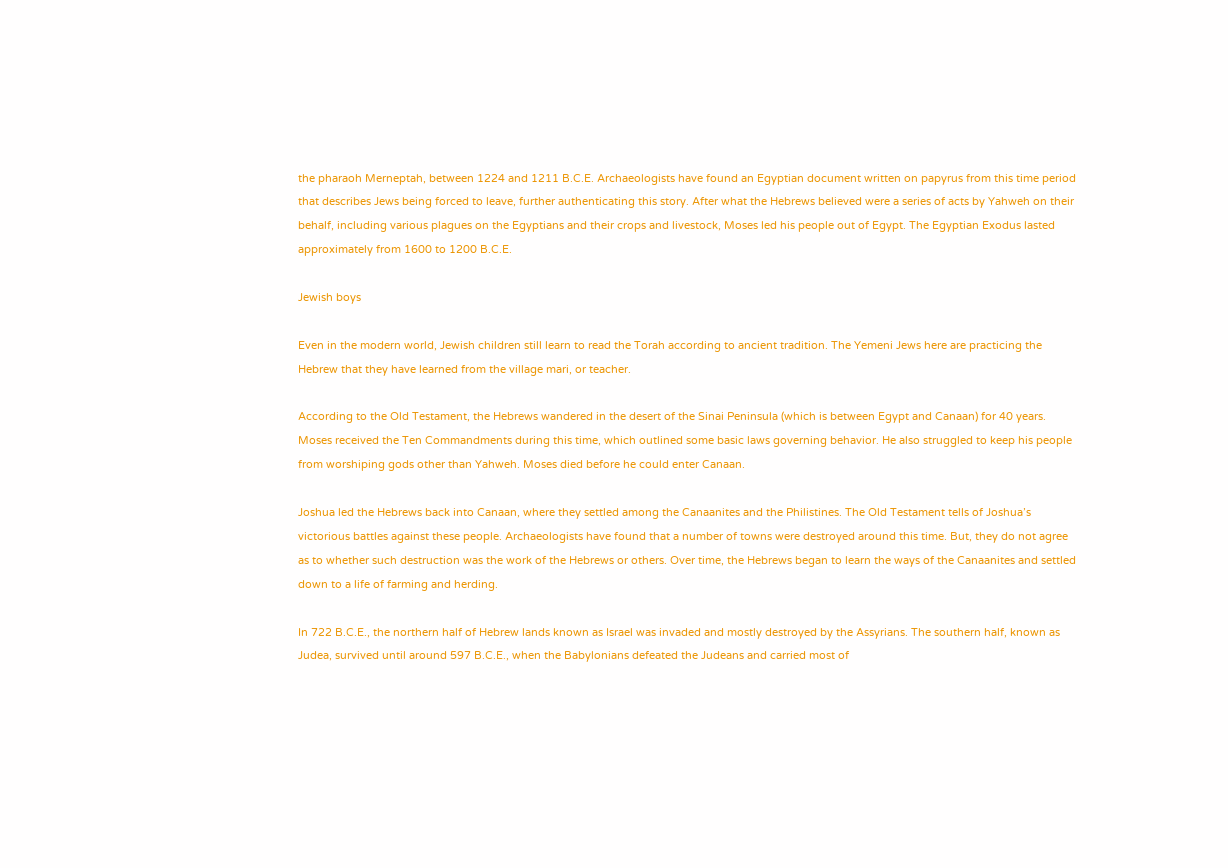the pharaoh Merneptah, between 1224 and 1211 B.C.E. Archaeologists have found an Egyptian document written on papyrus from this time period that describes Jews being forced to leave, further authenticating this story. After what the Hebrews believed were a series of acts by Yahweh on their behalf, including various plagues on the Egyptians and their crops and livestock, Moses led his people out of Egypt. The Egyptian Exodus lasted approximately from 1600 to 1200 B.C.E.

Jewish boys

Even in the modern world, Jewish children still learn to read the Torah according to ancient tradition. The Yemeni Jews here are practicing the Hebrew that they have learned from the village mari, or teacher.

According to the Old Testament, the Hebrews wandered in the desert of the Sinai Peninsula (which is between Egypt and Canaan) for 40 years. Moses received the Ten Commandments during this time, which outlined some basic laws governing behavior. He also struggled to keep his people from worshiping gods other than Yahweh. Moses died before he could enter Canaan.

Joshua led the Hebrews back into Canaan, where they settled among the Canaanites and the Philistines. The Old Testament tells of Joshua’s victorious battles against these people. Archaeologists have found that a number of towns were destroyed around this time. But, they do not agree as to whether such destruction was the work of the Hebrews or others. Over time, the Hebrews began to learn the ways of the Canaanites and settled down to a life of farming and herding.

In 722 B.C.E., the northern half of Hebrew lands known as Israel was invaded and mostly destroyed by the Assyrians. The southern half, known as Judea, survived until around 597 B.C.E., when the Babylonians defeated the Judeans and carried most of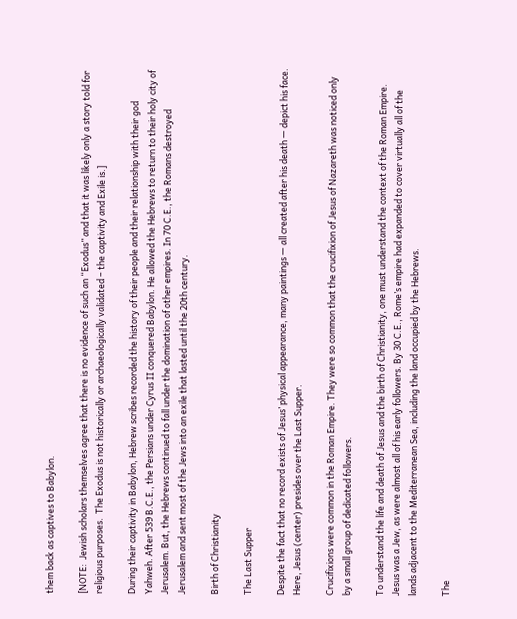them back as captives to Babylon.

[NOTE:  Jewish scholars themselves agree that there is no evidence of such an “Exodus” and that it was likely only a story told for religious purposes.  The Exodus is not historically or archaeologically validated – the captivity and Exile is.]

During their captivity in Babylon, Hebrew scribes recorded the history of their people and their relationship with their god Yahweh. After 539 B.C.E., the Persians under Cyrus II conquered Babylon. He allowed the Hebrews to return to their holy city of Jerusalem. But, the Hebrews continued to fall under the domination of other empires. In 70 C.E., the Romans destroyed Jerusalem and sent most of the Jews into an exile that lasted until the 20th century.

Birth of Christianity

The Last Supper

Despite the fact that no record exists of Jesus’ physical appearance, many paintings — all created after his death — depict his face. Here, Jesus (center) presides over the Last Supper.

Crucifixions were common in the Roman Empire. They were so common that the crucifixion of Jesus of Nazareth was noticed only by a small group of dedicated followers.

To understand the life and death of Jesus and the birth of Christianity, one must understand the context of the Roman Empire. Jesus was a Jew, as were almost all of his early followers. By 30 C.E., Rome’s empire had expanded to cover virtually all of the lands adjacent to the Mediterranean Sea, including the land occupied by the Hebrews.

The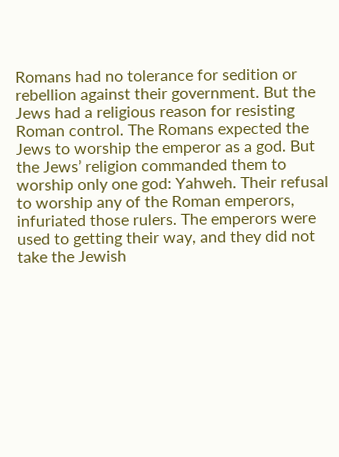Romans had no tolerance for sedition or rebellion against their government. But the Jews had a religious reason for resisting Roman control. The Romans expected the Jews to worship the emperor as a god. But the Jews’ religion commanded them to worship only one god: Yahweh. Their refusal to worship any of the Roman emperors, infuriated those rulers. The emperors were used to getting their way, and they did not take the Jewish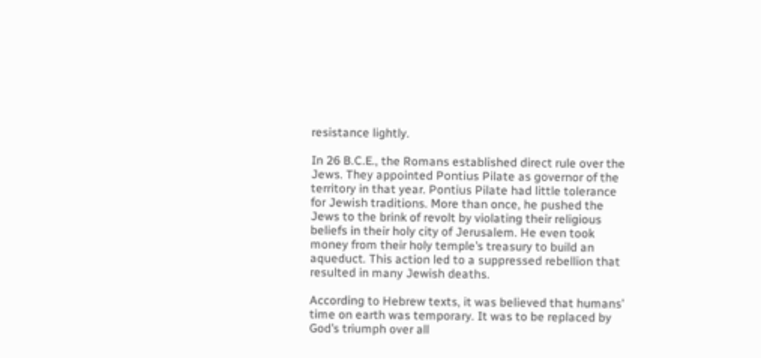resistance lightly.

In 26 B.C.E., the Romans established direct rule over the Jews. They appointed Pontius Pilate as governor of the territory in that year. Pontius Pilate had little tolerance for Jewish traditions. More than once, he pushed the Jews to the brink of revolt by violating their religious beliefs in their holy city of Jerusalem. He even took money from their holy temple’s treasury to build an aqueduct. This action led to a suppressed rebellion that resulted in many Jewish deaths.

According to Hebrew texts, it was believed that humans’ time on earth was temporary. It was to be replaced by God’s triumph over all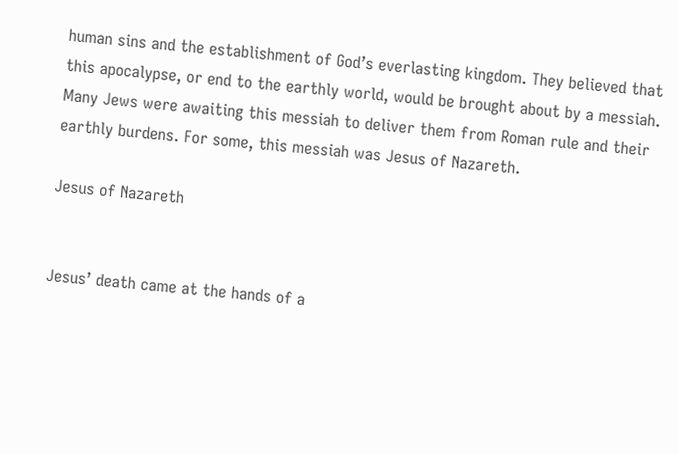human sins and the establishment of God’s everlasting kingdom. They believed that this apocalypse, or end to the earthly world, would be brought about by a messiah. Many Jews were awaiting this messiah to deliver them from Roman rule and their earthly burdens. For some, this messiah was Jesus of Nazareth.

Jesus of Nazareth


Jesus’ death came at the hands of a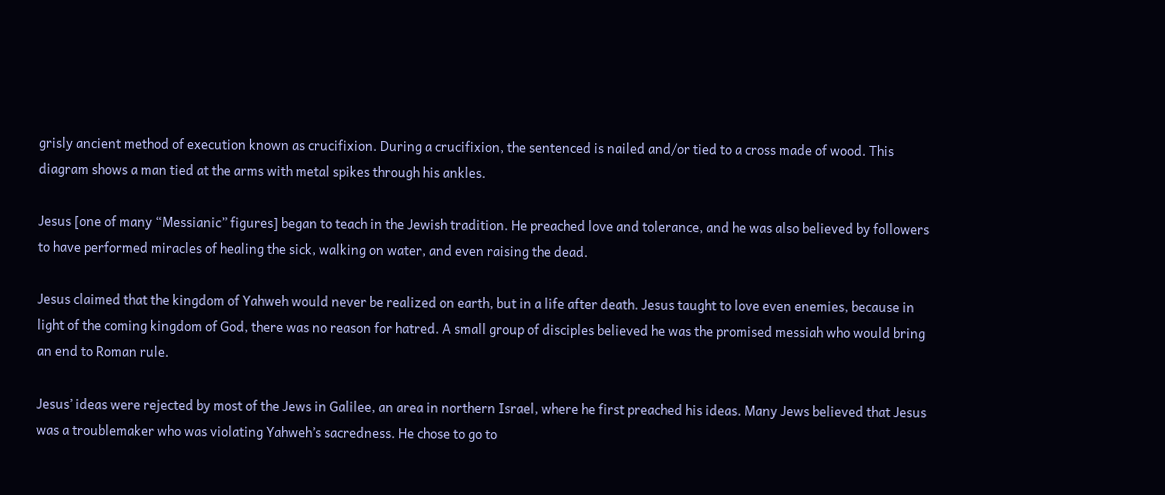grisly ancient method of execution known as crucifixion. During a crucifixion, the sentenced is nailed and/or tied to a cross made of wood. This diagram shows a man tied at the arms with metal spikes through his ankles.

Jesus [one of many “Messianic” figures] began to teach in the Jewish tradition. He preached love and tolerance, and he was also believed by followers to have performed miracles of healing the sick, walking on water, and even raising the dead.

Jesus claimed that the kingdom of Yahweh would never be realized on earth, but in a life after death. Jesus taught to love even enemies, because in light of the coming kingdom of God, there was no reason for hatred. A small group of disciples believed he was the promised messiah who would bring an end to Roman rule.

Jesus’ ideas were rejected by most of the Jews in Galilee, an area in northern Israel, where he first preached his ideas. Many Jews believed that Jesus was a troublemaker who was violating Yahweh’s sacredness. He chose to go to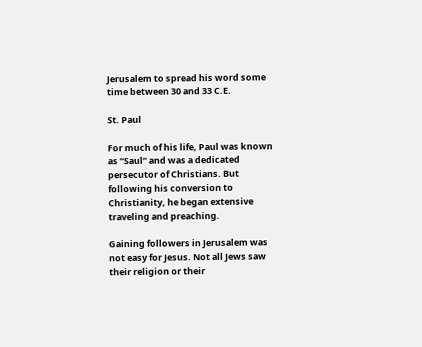Jerusalem to spread his word some time between 30 and 33 C.E.

St. Paul

For much of his life, Paul was known as “Saul” and was a dedicated persecutor of Christians. But following his conversion to Christianity, he began extensive traveling and preaching.

Gaining followers in Jerusalem was not easy for Jesus. Not all Jews saw their religion or their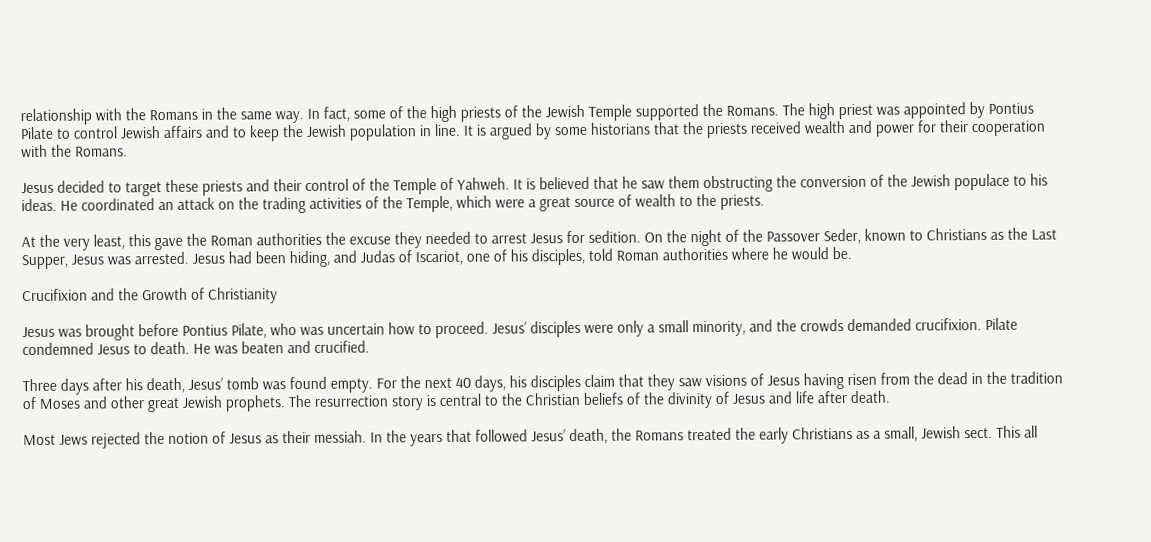relationship with the Romans in the same way. In fact, some of the high priests of the Jewish Temple supported the Romans. The high priest was appointed by Pontius Pilate to control Jewish affairs and to keep the Jewish population in line. It is argued by some historians that the priests received wealth and power for their cooperation with the Romans.

Jesus decided to target these priests and their control of the Temple of Yahweh. It is believed that he saw them obstructing the conversion of the Jewish populace to his ideas. He coordinated an attack on the trading activities of the Temple, which were a great source of wealth to the priests.

At the very least, this gave the Roman authorities the excuse they needed to arrest Jesus for sedition. On the night of the Passover Seder, known to Christians as the Last Supper, Jesus was arrested. Jesus had been hiding, and Judas of Iscariot, one of his disciples, told Roman authorities where he would be.

Crucifixion and the Growth of Christianity

Jesus was brought before Pontius Pilate, who was uncertain how to proceed. Jesus’ disciples were only a small minority, and the crowds demanded crucifixion. Pilate condemned Jesus to death. He was beaten and crucified.

Three days after his death, Jesus’ tomb was found empty. For the next 40 days, his disciples claim that they saw visions of Jesus having risen from the dead in the tradition of Moses and other great Jewish prophets. The resurrection story is central to the Christian beliefs of the divinity of Jesus and life after death.

Most Jews rejected the notion of Jesus as their messiah. In the years that followed Jesus’ death, the Romans treated the early Christians as a small, Jewish sect. This all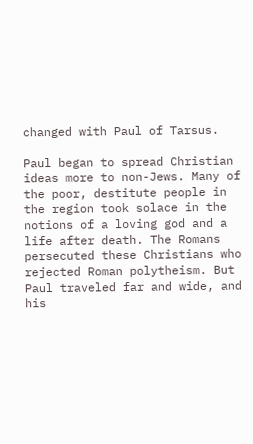changed with Paul of Tarsus.

Paul began to spread Christian ideas more to non-Jews. Many of the poor, destitute people in the region took solace in the notions of a loving god and a life after death. The Romans persecuted these Christians who rejected Roman polytheism. But Paul traveled far and wide, and his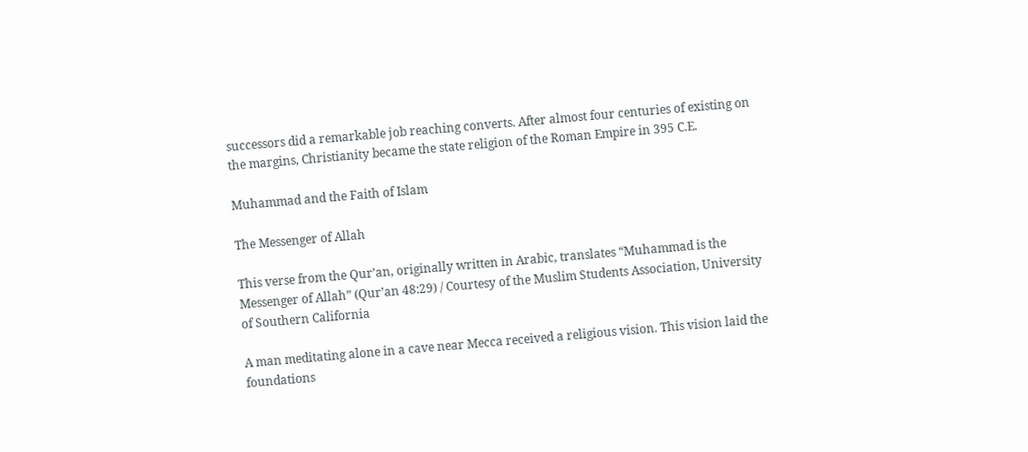successors did a remarkable job reaching converts. After almost four centuries of existing on the margins, Christianity became the state religion of the Roman Empire in 395 C.E.

Muhammad and the Faith of Islam

The Messenger of Allah

This verse from the Qur’an, originally written in Arabic, translates “Muhammad is the Messenger of Allah” (Qur’an 48:29) / Courtesy of the Muslim Students Association, University of Southern California

A man meditating alone in a cave near Mecca received a religious vision. This vision laid the foundations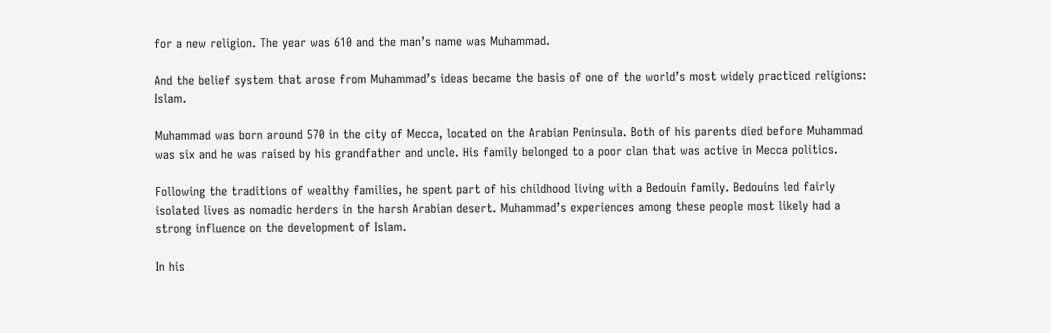for a new religion. The year was 610 and the man’s name was Muhammad.

And the belief system that arose from Muhammad’s ideas became the basis of one of the world’s most widely practiced religions: Islam.

Muhammad was born around 570 in the city of Mecca, located on the Arabian Peninsula. Both of his parents died before Muhammad was six and he was raised by his grandfather and uncle. His family belonged to a poor clan that was active in Mecca politics.

Following the traditions of wealthy families, he spent part of his childhood living with a Bedouin family. Bedouins led fairly isolated lives as nomadic herders in the harsh Arabian desert. Muhammad’s experiences among these people most likely had a strong influence on the development of Islam.

In his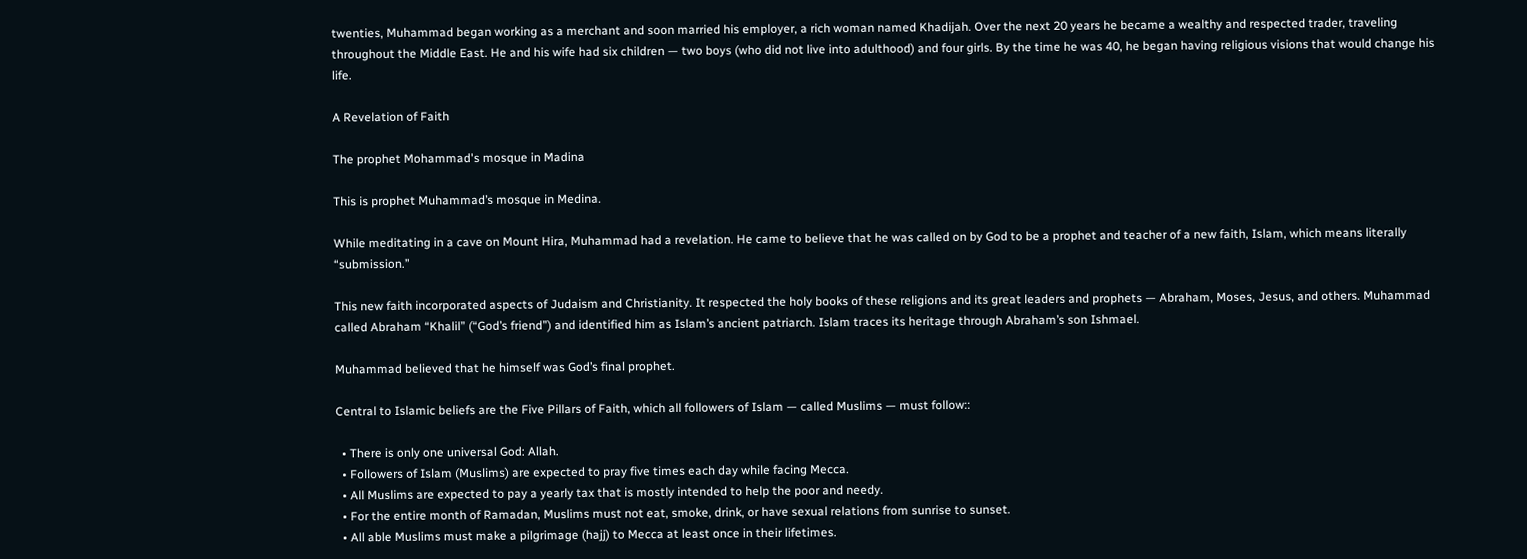twenties, Muhammad began working as a merchant and soon married his employer, a rich woman named Khadijah. Over the next 20 years he became a wealthy and respected trader, traveling throughout the Middle East. He and his wife had six children — two boys (who did not live into adulthood) and four girls. By the time he was 40, he began having religious visions that would change his life.

A Revelation of Faith

The prophet Mohammad's mosque in Madina

This is prophet Muhammad’s mosque in Medina.

While meditating in a cave on Mount Hira, Muhammad had a revelation. He came to believe that he was called on by God to be a prophet and teacher of a new faith, Islam, which means literally “submission.”

This new faith incorporated aspects of Judaism and Christianity. It respected the holy books of these religions and its great leaders and prophets — Abraham, Moses, Jesus, and others. Muhammad called Abraham “Khalil” (“God’s friend”) and identified him as Islam’s ancient patriarch. Islam traces its heritage through Abraham’s son Ishmael.

Muhammad believed that he himself was God’s final prophet.

Central to Islamic beliefs are the Five Pillars of Faith, which all followers of Islam — called Muslims — must follow::

  • There is only one universal God: Allah.
  • Followers of Islam (Muslims) are expected to pray five times each day while facing Mecca.
  • All Muslims are expected to pay a yearly tax that is mostly intended to help the poor and needy.
  • For the entire month of Ramadan, Muslims must not eat, smoke, drink, or have sexual relations from sunrise to sunset.
  • All able Muslims must make a pilgrimage (hajj) to Mecca at least once in their lifetimes.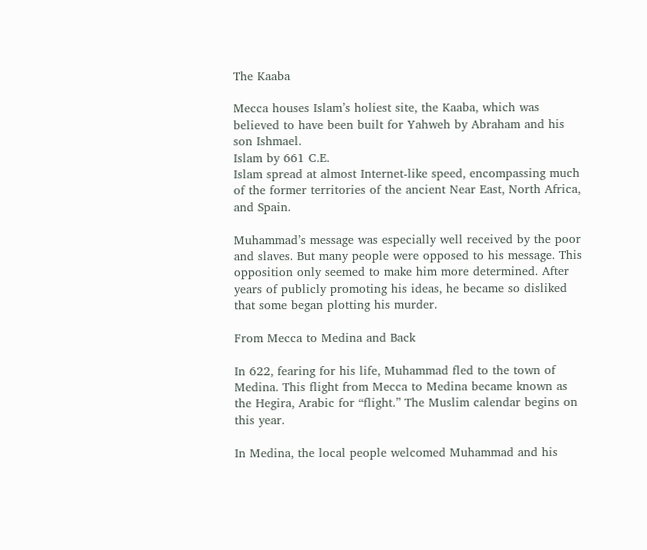The Kaaba

Mecca houses Islam’s holiest site, the Kaaba, which was believed to have been built for Yahweh by Abraham and his son Ishmael.
Islam by 661 C.E.
Islam spread at almost Internet-like speed, encompassing much of the former territories of the ancient Near East, North Africa, and Spain.

Muhammad’s message was especially well received by the poor and slaves. But many people were opposed to his message. This opposition only seemed to make him more determined. After years of publicly promoting his ideas, he became so disliked that some began plotting his murder.

From Mecca to Medina and Back

In 622, fearing for his life, Muhammad fled to the town of Medina. This flight from Mecca to Medina became known as the Hegira, Arabic for “flight.” The Muslim calendar begins on this year.

In Medina, the local people welcomed Muhammad and his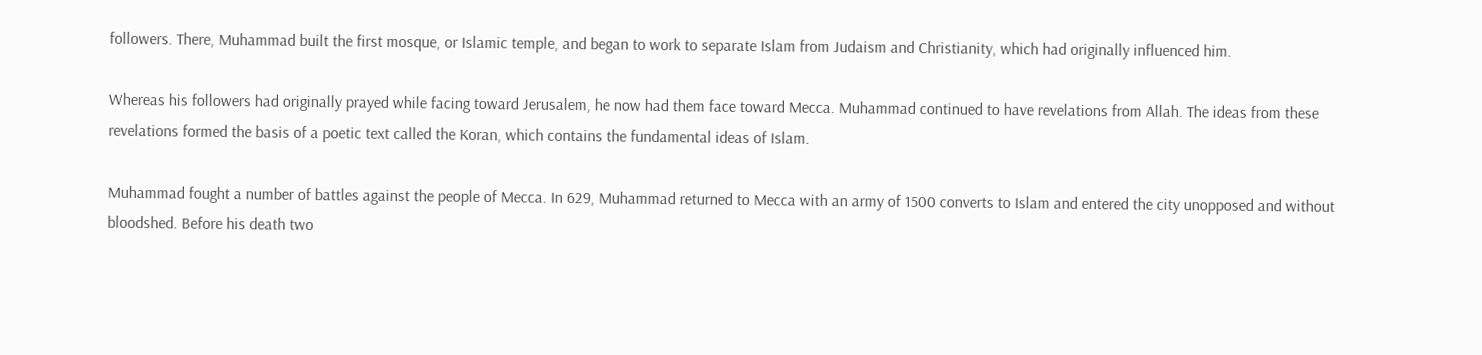followers. There, Muhammad built the first mosque, or Islamic temple, and began to work to separate Islam from Judaism and Christianity, which had originally influenced him.

Whereas his followers had originally prayed while facing toward Jerusalem, he now had them face toward Mecca. Muhammad continued to have revelations from Allah. The ideas from these revelations formed the basis of a poetic text called the Koran, which contains the fundamental ideas of Islam.

Muhammad fought a number of battles against the people of Mecca. In 629, Muhammad returned to Mecca with an army of 1500 converts to Islam and entered the city unopposed and without bloodshed. Before his death two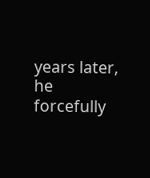years later, he forcefully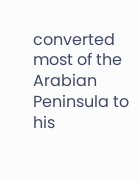converted most of the Arabian Peninsula to his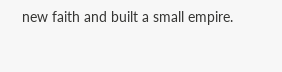new faith and built a small empire.